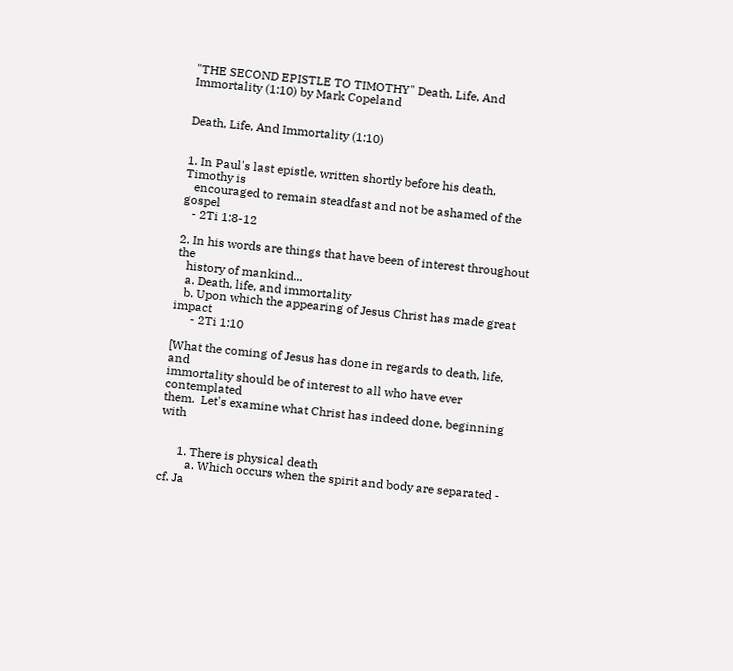"THE SECOND EPISTLE TO TIMOTHY" Death, Life, And Immortality (1:10) by Mark Copeland


Death, Life, And Immortality (1:10)


1. In Paul's last epistle, written shortly before his death, Timothy is
   encouraged to remain steadfast and not be ashamed of the gospel
   - 2Ti 1:8-12

2. In his words are things that have been of interest throughout the
   history of mankind...
   a. Death, life, and immortality
   b. Upon which the appearing of Jesus Christ has made great impact
      - 2Ti 1:10

[What the coming of Jesus has done in regards to death, life, and
immortality should be of interest to all who have ever contemplated
them.  Let's examine what Christ has indeed done, beginning with


      1. There is physical death
         a. Which occurs when the spirit and body are separated - cf. Ja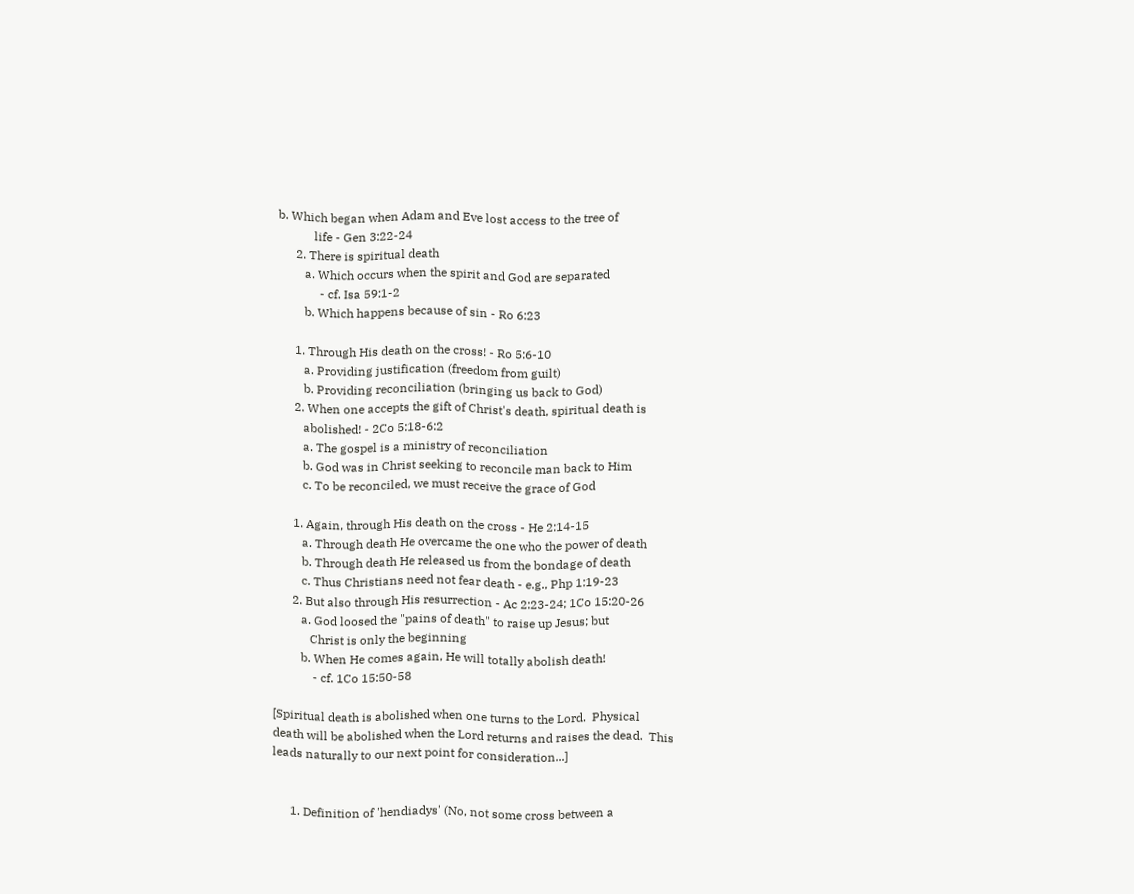b. Which began when Adam and Eve lost access to the tree of
            life - Gen 3:22-24
      2. There is spiritual death
         a. Which occurs when the spirit and God are separated
              - cf. Isa 59:1-2
         b. Which happens because of sin - Ro 6:23

      1. Through His death on the cross! - Ro 5:6-10
         a. Providing justification (freedom from guilt)
         b. Providing reconciliation (bringing us back to God)
      2. When one accepts the gift of Christ's death, spiritual death is
         abolished! - 2Co 5:18-6:2
         a. The gospel is a ministry of reconciliation
         b. God was in Christ seeking to reconcile man back to Him
         c. To be reconciled, we must receive the grace of God

      1. Again, through His death on the cross - He 2:14-15
         a. Through death He overcame the one who the power of death
         b. Through death He released us from the bondage of death
         c. Thus Christians need not fear death - e.g., Php 1:19-23
      2. But also through His resurrection - Ac 2:23-24; 1Co 15:20-26
         a. God loosed the "pains of death" to raise up Jesus; but
            Christ is only the beginning
         b. When He comes again, He will totally abolish death!
             - cf. 1Co 15:50-58

[Spiritual death is abolished when one turns to the Lord.  Physical
death will be abolished when the Lord returns and raises the dead.  This
leads naturally to our next point for consideration...]


      1. Definition of 'hendiadys' (No, not some cross between a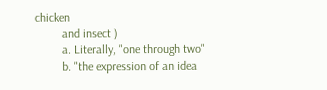chicken
         and insect )
         a. Literally, "one through two"
         b. "the expression of an idea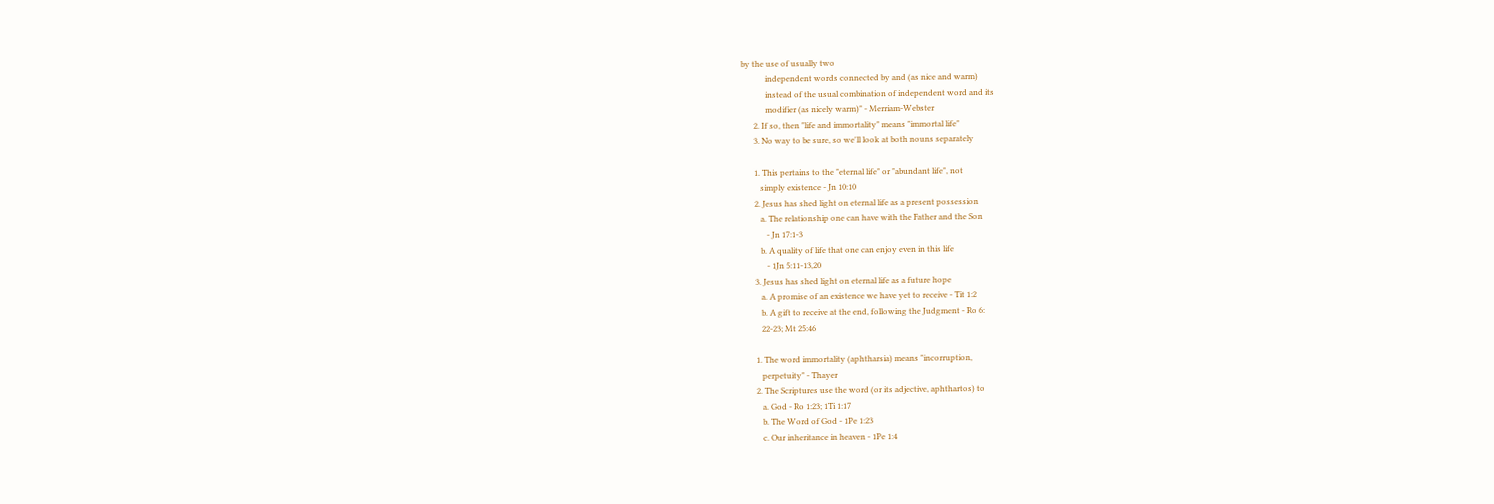by the use of usually two
            independent words connected by and (as nice and warm)
            instead of the usual combination of independent word and its
            modifier (as nicely warm)" - Merriam-Webster
      2. If so, then "life and immortality" means "immortal life"
      3. No way to be sure, so we'll look at both nouns separately

      1. This pertains to the "eternal life" or "abundant life", not
         simply existence - Jn 10:10
      2. Jesus has shed light on eternal life as a present possession
         a. The relationship one can have with the Father and the Son
            - Jn 17:1-3
         b. A quality of life that one can enjoy even in this life
            - 1Jn 5:11-13,20
      3. Jesus has shed light on eternal life as a future hope
         a. A promise of an existence we have yet to receive - Tit 1:2
         b. A gift to receive at the end, following the Judgment - Ro 6:
         22-23; Mt 25:46

      1. The word immortality (aphtharsia) means "incorruption,
         perpetuity" - Thayer
      2. The Scriptures use the word (or its adjective, aphthartos) to
         a. God - Ro 1:23; 1Ti 1:17
         b. The Word of God - 1Pe 1:23
         c. Our inheritance in heaven - 1Pe 1:4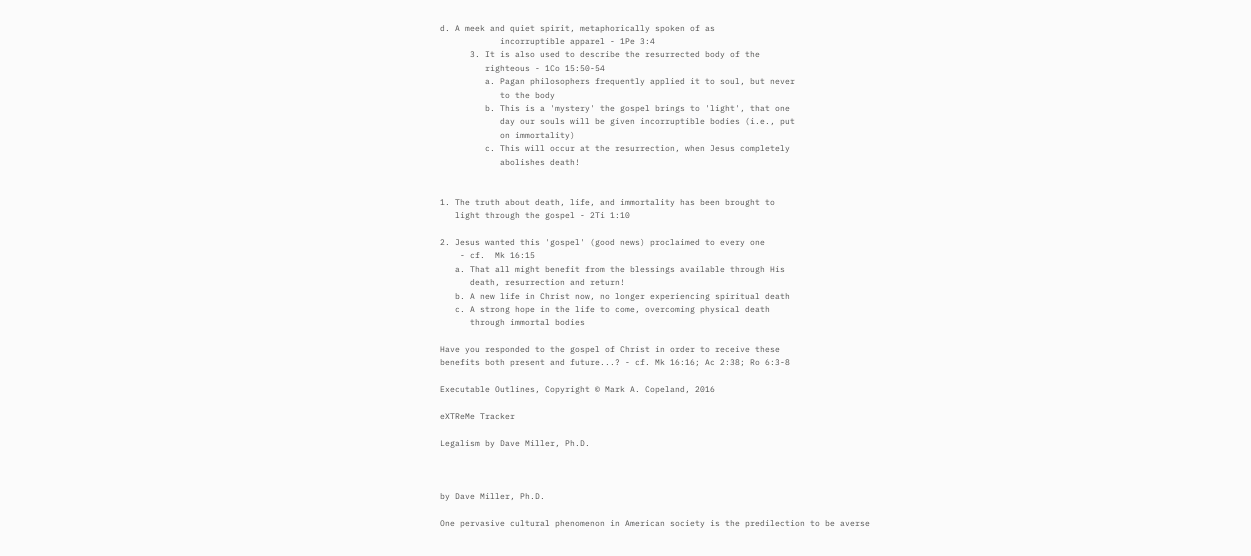d. A meek and quiet spirit, metaphorically spoken of as
            incorruptible apparel - 1Pe 3:4
      3. It is also used to describe the resurrected body of the
         righteous - 1Co 15:50-54
         a. Pagan philosophers frequently applied it to soul, but never
            to the body
         b. This is a 'mystery' the gospel brings to 'light', that one
            day our souls will be given incorruptible bodies (i.e., put
            on immortality)
         c. This will occur at the resurrection, when Jesus completely
            abolishes death!


1. The truth about death, life, and immortality has been brought to
   light through the gospel - 2Ti 1:10

2. Jesus wanted this 'gospel' (good news) proclaimed to every one
    - cf.  Mk 16:15
   a. That all might benefit from the blessings available through His
      death, resurrection and return!
   b. A new life in Christ now, no longer experiencing spiritual death
   c. A strong hope in the life to come, overcoming physical death
      through immortal bodies

Have you responded to the gospel of Christ in order to receive these
benefits both present and future...? - cf. Mk 16:16; Ac 2:38; Ro 6:3-8

Executable Outlines, Copyright © Mark A. Copeland, 2016

eXTReMe Tracker

Legalism by Dave Miller, Ph.D.



by Dave Miller, Ph.D.

One pervasive cultural phenomenon in American society is the predilection to be averse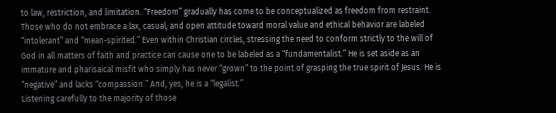to law, restriction, and limitation. “Freedom” gradually has come to be conceptualized as freedom from restraint. Those who do not embrace a lax, casual, and open attitude toward moral value and ethical behavior are labeled “intolerant” and “mean-spirited.” Even within Christian circles, stressing the need to conform strictly to the will of God in all matters of faith and practice can cause one to be labeled as a “fundamentalist.” He is set aside as an immature and pharisaical misfit who simply has never “grown” to the point of grasping the true spirit of Jesus. He is “negative” and lacks “compassion.” And, yes, he is a “legalist.”
Listening carefully to the majority of those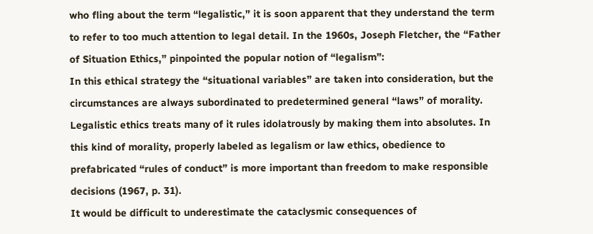who fling about the term “legalistic,” it is soon apparent that they understand the term to refer to too much attention to legal detail. In the 1960s, Joseph Fletcher, the “Father of Situation Ethics,” pinpointed the popular notion of “legalism”:
In this ethical strategy the “situational variables” are taken into consideration, but the circumstances are always subordinated to predetermined general “laws” of morality. Legalistic ethics treats many of it rules idolatrously by making them into absolutes. In this kind of morality, properly labeled as legalism or law ethics, obedience to prefabricated “rules of conduct” is more important than freedom to make responsible decisions (1967, p. 31).
It would be difficult to underestimate the cataclysmic consequences of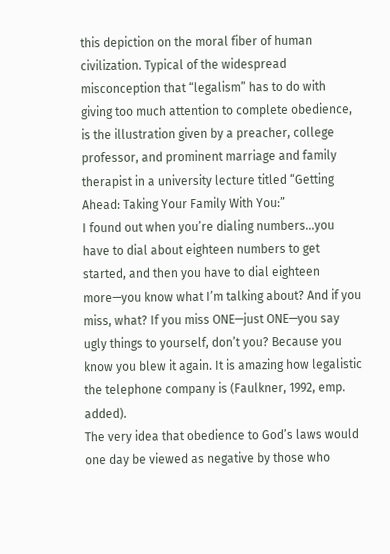this depiction on the moral fiber of human civilization. Typical of the widespread misconception that “legalism” has to do with giving too much attention to complete obedience, is the illustration given by a preacher, college professor, and prominent marriage and family therapist in a university lecture titled “Getting Ahead: Taking Your Family With You:”
I found out when you’re dialing numbers...you have to dial about eighteen numbers to get started, and then you have to dial eighteen more—you know what I’m talking about? And if you miss, what? If you miss ONE—just ONE—you say ugly things to yourself, don’t you? Because you know you blew it again. It is amazing how legalistic the telephone company is (Faulkner, 1992, emp. added).
The very idea that obedience to God’s laws would one day be viewed as negative by those who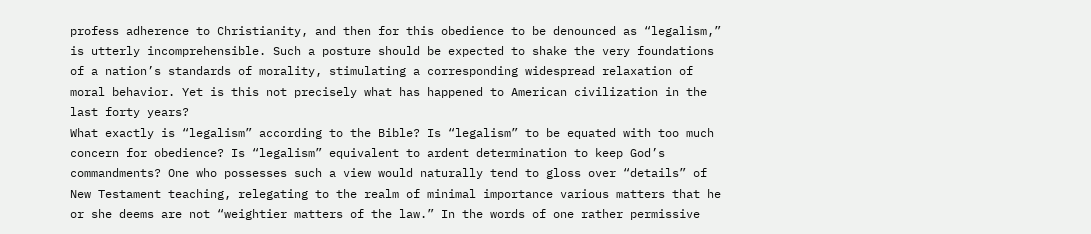profess adherence to Christianity, and then for this obedience to be denounced as “legalism,” is utterly incomprehensible. Such a posture should be expected to shake the very foundations of a nation’s standards of morality, stimulating a corresponding widespread relaxation of moral behavior. Yet is this not precisely what has happened to American civilization in the last forty years?
What exactly is “legalism” according to the Bible? Is “legalism” to be equated with too much concern for obedience? Is “legalism” equivalent to ardent determination to keep God’s commandments? One who possesses such a view would naturally tend to gloss over “details” of New Testament teaching, relegating to the realm of minimal importance various matters that he or she deems are not “weightier matters of the law.” In the words of one rather permissive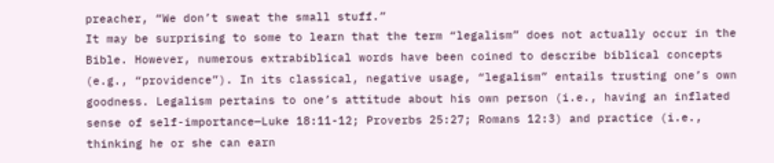preacher, “We don’t sweat the small stuff.”
It may be surprising to some to learn that the term “legalism” does not actually occur in the Bible. However, numerous extrabiblical words have been coined to describe biblical concepts (e.g., “providence”). In its classical, negative usage, “legalism” entails trusting one’s own goodness. Legalism pertains to one’s attitude about his own person (i.e., having an inflated sense of self-importance—Luke 18:11-12; Proverbs 25:27; Romans 12:3) and practice (i.e., thinking he or she can earn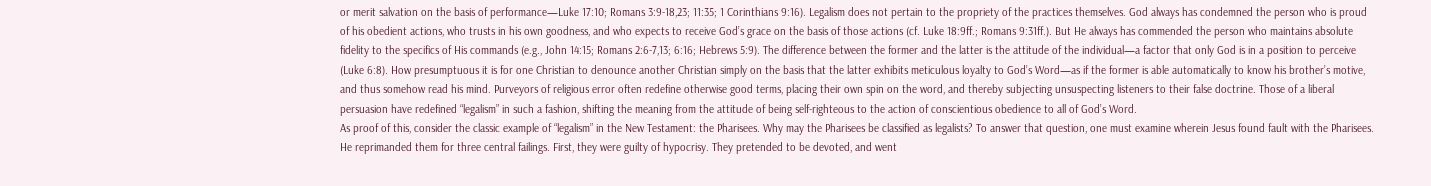or merit salvation on the basis of performance—Luke 17:10; Romans 3:9-18,23; 11:35; 1 Corinthians 9:16). Legalism does not pertain to the propriety of the practices themselves. God always has condemned the person who is proud of his obedient actions, who trusts in his own goodness, and who expects to receive God’s grace on the basis of those actions (cf. Luke 18:9ff.; Romans 9:31ff.). But He always has commended the person who maintains absolute fidelity to the specifics of His commands (e.g., John 14:15; Romans 2:6-7,13; 6:16; Hebrews 5:9). The difference between the former and the latter is the attitude of the individual—a factor that only God is in a position to perceive (Luke 6:8). How presumptuous it is for one Christian to denounce another Christian simply on the basis that the latter exhibits meticulous loyalty to God’s Word—as if the former is able automatically to know his brother’s motive, and thus somehow read his mind. Purveyors of religious error often redefine otherwise good terms, placing their own spin on the word, and thereby subjecting unsuspecting listeners to their false doctrine. Those of a liberal persuasion have redefined “legalism” in such a fashion, shifting the meaning from the attitude of being self-righteous to the action of conscientious obedience to all of God’s Word.
As proof of this, consider the classic example of “legalism” in the New Testament: the Pharisees. Why may the Pharisees be classified as legalists? To answer that question, one must examine wherein Jesus found fault with the Pharisees. He reprimanded them for three central failings. First, they were guilty of hypocrisy. They pretended to be devoted, and went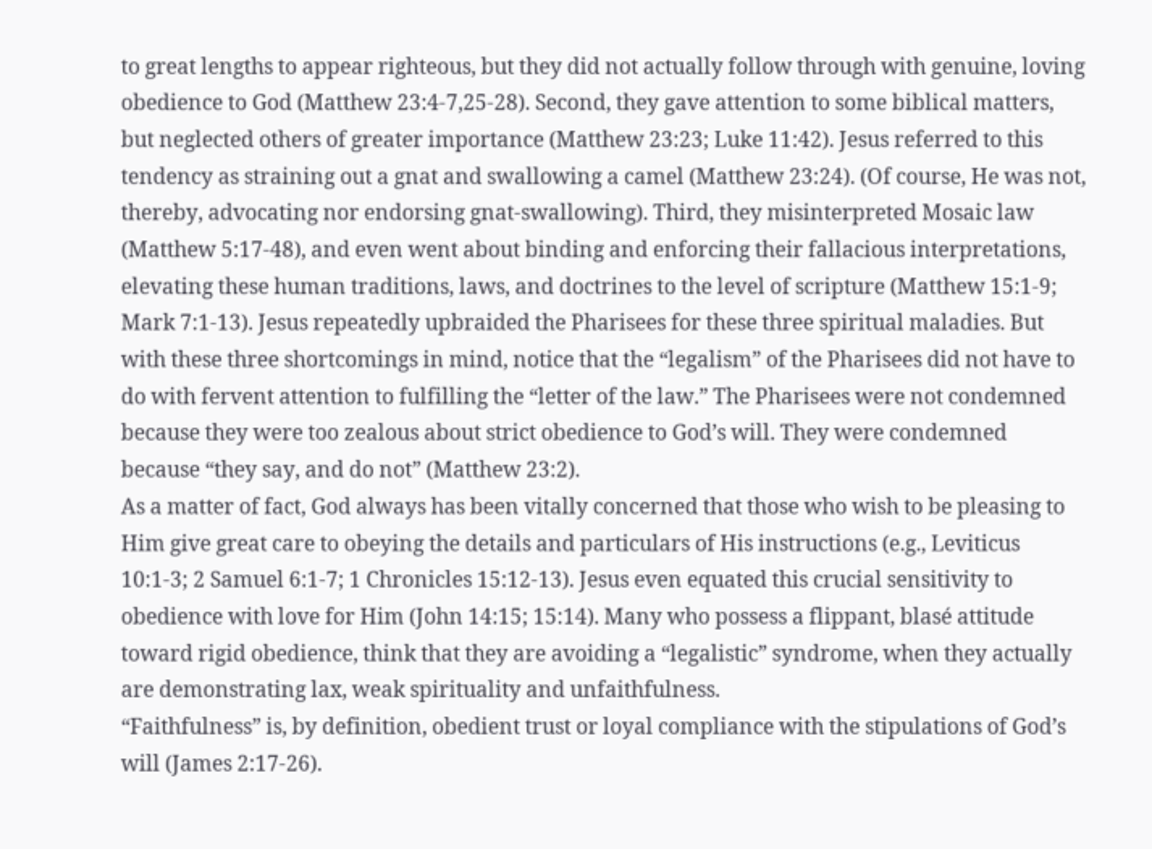to great lengths to appear righteous, but they did not actually follow through with genuine, loving obedience to God (Matthew 23:4-7,25-28). Second, they gave attention to some biblical matters, but neglected others of greater importance (Matthew 23:23; Luke 11:42). Jesus referred to this tendency as straining out a gnat and swallowing a camel (Matthew 23:24). (Of course, He was not, thereby, advocating nor endorsing gnat-swallowing). Third, they misinterpreted Mosaic law (Matthew 5:17-48), and even went about binding and enforcing their fallacious interpretations, elevating these human traditions, laws, and doctrines to the level of scripture (Matthew 15:1-9; Mark 7:1-13). Jesus repeatedly upbraided the Pharisees for these three spiritual maladies. But with these three shortcomings in mind, notice that the “legalism” of the Pharisees did not have to do with fervent attention to fulfilling the “letter of the law.” The Pharisees were not condemned because they were too zealous about strict obedience to God’s will. They were condemned because “they say, and do not” (Matthew 23:2).
As a matter of fact, God always has been vitally concerned that those who wish to be pleasing to Him give great care to obeying the details and particulars of His instructions (e.g., Leviticus 10:1-3; 2 Samuel 6:1-7; 1 Chronicles 15:12-13). Jesus even equated this crucial sensitivity to obedience with love for Him (John 14:15; 15:14). Many who possess a flippant, blasé attitude toward rigid obedience, think that they are avoiding a “legalistic” syndrome, when they actually are demonstrating lax, weak spirituality and unfaithfulness.
“Faithfulness” is, by definition, obedient trust or loyal compliance with the stipulations of God’s will (James 2:17-26).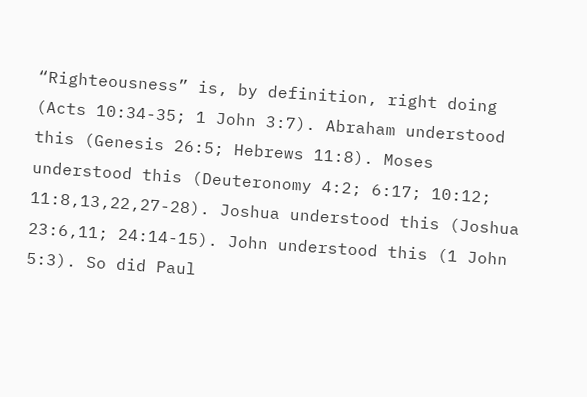“Righteousness” is, by definition, right doing (Acts 10:34-35; 1 John 3:7). Abraham understood this (Genesis 26:5; Hebrews 11:8). Moses understood this (Deuteronomy 4:2; 6:17; 10:12; 11:8,13,22,27-28). Joshua understood this (Joshua 23:6,11; 24:14-15). John understood this (1 John 5:3). So did Paul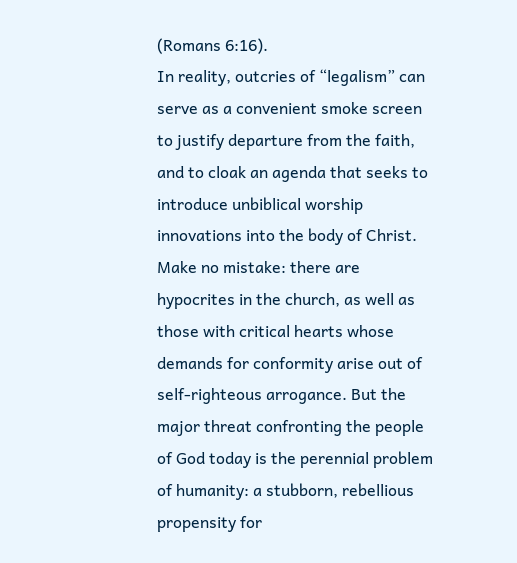(Romans 6:16).
In reality, outcries of “legalism” can serve as a convenient smoke screen to justify departure from the faith, and to cloak an agenda that seeks to introduce unbiblical worship innovations into the body of Christ. Make no mistake: there are hypocrites in the church, as well as those with critical hearts whose demands for conformity arise out of self-righteous arrogance. But the major threat confronting the people of God today is the perennial problem of humanity: a stubborn, rebellious propensity for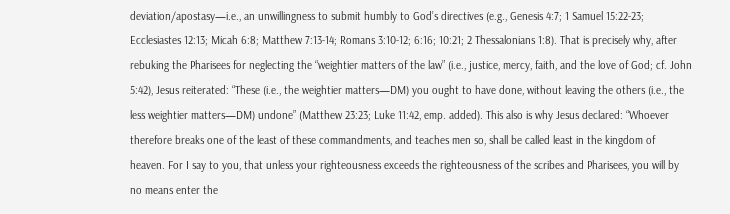deviation/apostasy—i.e., an unwillingness to submit humbly to God’s directives (e.g., Genesis 4:7; 1 Samuel 15:22-23; Ecclesiastes 12:13; Micah 6:8; Matthew 7:13-14; Romans 3:10-12; 6:16; 10:21; 2 Thessalonians 1:8). That is precisely why, after rebuking the Pharisees for neglecting the “weightier matters of the law” (i.e., justice, mercy, faith, and the love of God; cf. John 5:42), Jesus reiterated: “These (i.e., the weightier matters—DM) you ought to have done, without leaving the others (i.e., the less weightier matters—DM) undone” (Matthew 23:23; Luke 11:42, emp. added). This also is why Jesus declared: “Whoever therefore breaks one of the least of these commandments, and teaches men so, shall be called least in the kingdom of heaven. For I say to you, that unless your righteousness exceeds the righteousness of the scribes and Pharisees, you will by no means enter the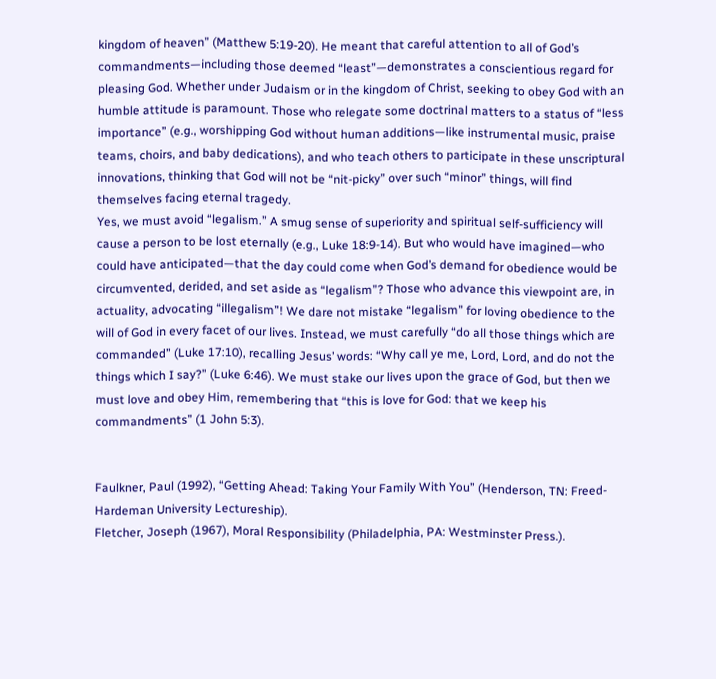kingdom of heaven” (Matthew 5:19-20). He meant that careful attention to all of God’s commandments—including those deemed “least”—demonstrates a conscientious regard for pleasing God. Whether under Judaism or in the kingdom of Christ, seeking to obey God with an humble attitude is paramount. Those who relegate some doctrinal matters to a status of “less importance” (e.g., worshipping God without human additions—like instrumental music, praise teams, choirs, and baby dedications), and who teach others to participate in these unscriptural innovations, thinking that God will not be “nit-picky” over such “minor” things, will find themselves facing eternal tragedy.
Yes, we must avoid “legalism.” A smug sense of superiority and spiritual self-sufficiency will cause a person to be lost eternally (e.g., Luke 18:9-14). But who would have imagined—who could have anticipated—that the day could come when God’s demand for obedience would be circumvented, derided, and set aside as “legalism”? Those who advance this viewpoint are, in actuality, advocating “illegalism”! We dare not mistake “legalism” for loving obedience to the will of God in every facet of our lives. Instead, we must carefully “do all those things which are commanded” (Luke 17:10), recalling Jesus’ words: “Why call ye me, Lord, Lord, and do not the things which I say?” (Luke 6:46). We must stake our lives upon the grace of God, but then we must love and obey Him, remembering that “this is love for God: that we keep his commandments” (1 John 5:3).


Faulkner, Paul (1992), “Getting Ahead: Taking Your Family With You” (Henderson, TN: Freed-Hardeman University Lectureship).
Fletcher, Joseph (1967), Moral Responsibility (Philadelphia, PA: Westminster Press.).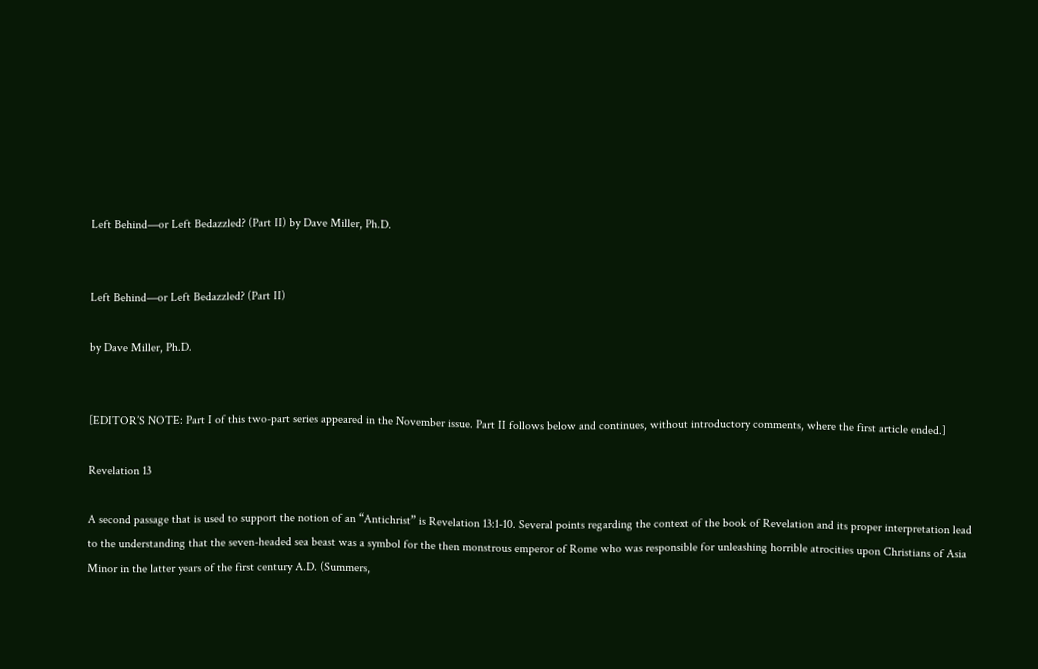Left Behind—or Left Bedazzled? (Part II) by Dave Miller, Ph.D.


Left Behind—or Left Bedazzled? (Part II)

by Dave Miller, Ph.D.


[EDITOR’S NOTE: Part I of this two-part series appeared in the November issue. Part II follows below and continues, without introductory comments, where the first article ended.]

Revelation 13

A second passage that is used to support the notion of an “Antichrist” is Revelation 13:1-10. Several points regarding the context of the book of Revelation and its proper interpretation lead to the understanding that the seven-headed sea beast was a symbol for the then monstrous emperor of Rome who was responsible for unleashing horrible atrocities upon Christians of Asia Minor in the latter years of the first century A.D. (Summers,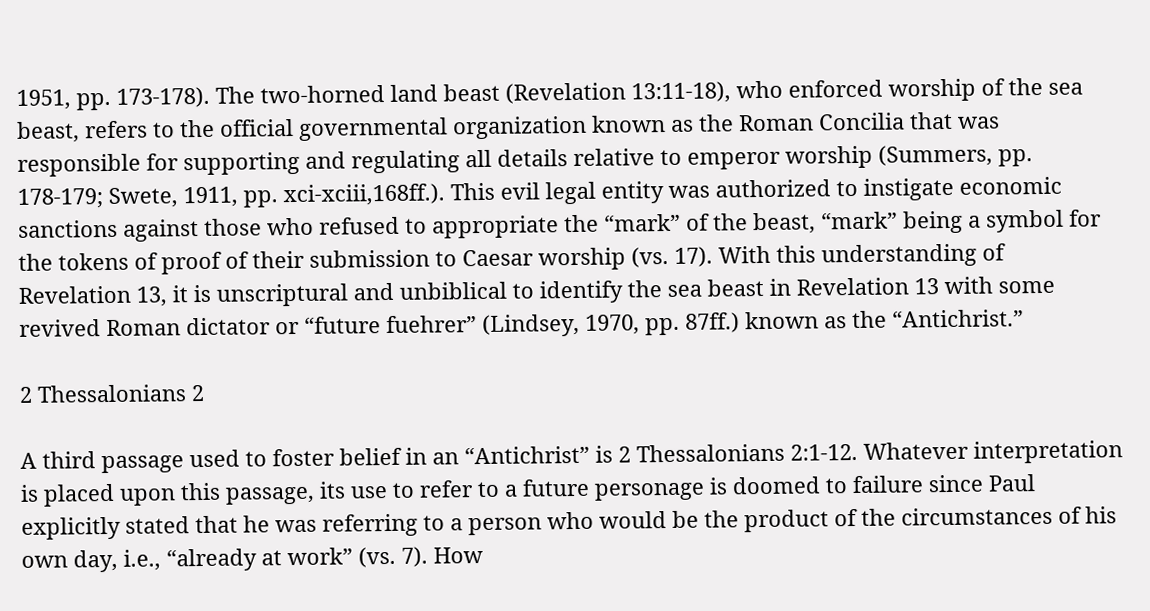1951, pp. 173-178). The two-horned land beast (Revelation 13:11-18), who enforced worship of the sea beast, refers to the official governmental organization known as the Roman Concilia that was responsible for supporting and regulating all details relative to emperor worship (Summers, pp. 178-179; Swete, 1911, pp. xci-xciii,168ff.). This evil legal entity was authorized to instigate economic sanctions against those who refused to appropriate the “mark” of the beast, “mark” being a symbol for the tokens of proof of their submission to Caesar worship (vs. 17). With this understanding of Revelation 13, it is unscriptural and unbiblical to identify the sea beast in Revelation 13 with some revived Roman dictator or “future fuehrer” (Lindsey, 1970, pp. 87ff.) known as the “Antichrist.”

2 Thessalonians 2

A third passage used to foster belief in an “Antichrist” is 2 Thessalonians 2:1-12. Whatever interpretation is placed upon this passage, its use to refer to a future personage is doomed to failure since Paul explicitly stated that he was referring to a person who would be the product of the circumstances of his own day, i.e., “already at work” (vs. 7). How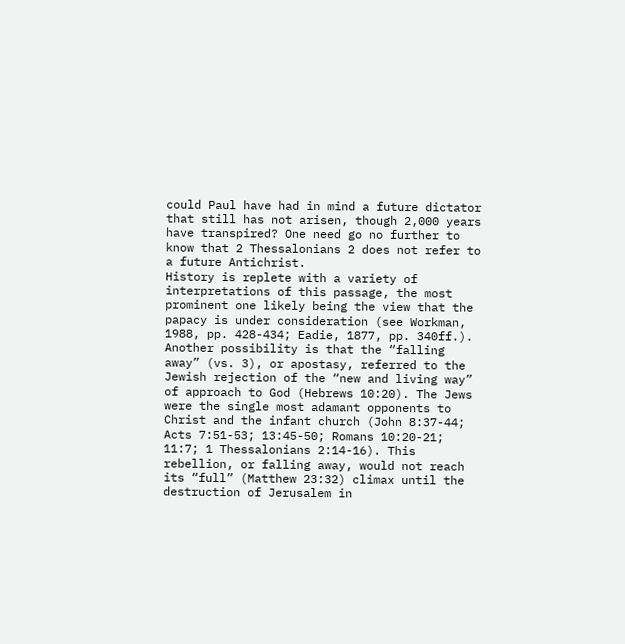could Paul have had in mind a future dictator that still has not arisen, though 2,000 years have transpired? One need go no further to know that 2 Thessalonians 2 does not refer to a future Antichrist.
History is replete with a variety of interpretations of this passage, the most prominent one likely being the view that the papacy is under consideration (see Workman, 1988, pp. 428-434; Eadie, 1877, pp. 340ff.). Another possibility is that the “falling away” (vs. 3), or apostasy, referred to the Jewish rejection of the “new and living way” of approach to God (Hebrews 10:20). The Jews were the single most adamant opponents to Christ and the infant church (John 8:37-44; Acts 7:51-53; 13:45-50; Romans 10:20-21; 11:7; 1 Thessalonians 2:14-16). This rebellion, or falling away, would not reach its “full” (Matthew 23:32) climax until the destruction of Jerusalem in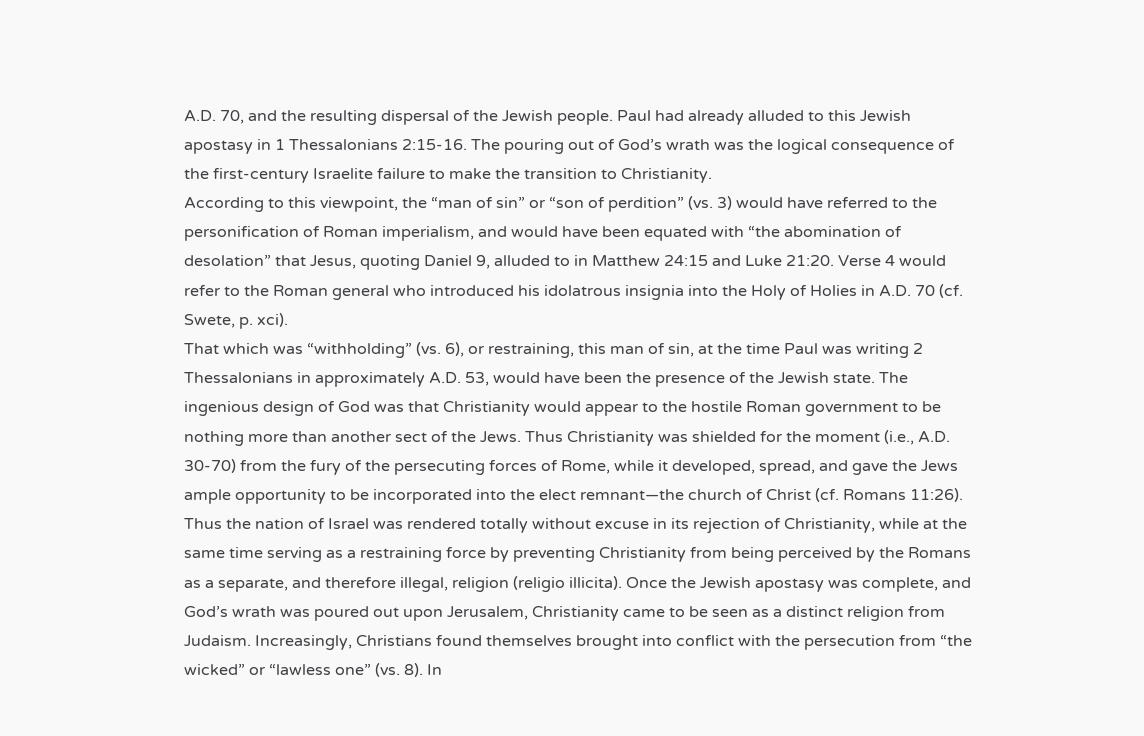A.D. 70, and the resulting dispersal of the Jewish people. Paul had already alluded to this Jewish apostasy in 1 Thessalonians 2:15-16. The pouring out of God’s wrath was the logical consequence of the first-century Israelite failure to make the transition to Christianity.
According to this viewpoint, the “man of sin” or “son of perdition” (vs. 3) would have referred to the personification of Roman imperialism, and would have been equated with “the abomination of desolation” that Jesus, quoting Daniel 9, alluded to in Matthew 24:15 and Luke 21:20. Verse 4 would refer to the Roman general who introduced his idolatrous insignia into the Holy of Holies in A.D. 70 (cf. Swete, p. xci).
That which was “withholding” (vs. 6), or restraining, this man of sin, at the time Paul was writing 2 Thessalonians in approximately A.D. 53, would have been the presence of the Jewish state. The ingenious design of God was that Christianity would appear to the hostile Roman government to be nothing more than another sect of the Jews. Thus Christianity was shielded for the moment (i.e., A.D. 30-70) from the fury of the persecuting forces of Rome, while it developed, spread, and gave the Jews ample opportunity to be incorporated into the elect remnant—the church of Christ (cf. Romans 11:26). Thus the nation of Israel was rendered totally without excuse in its rejection of Christianity, while at the same time serving as a restraining force by preventing Christianity from being perceived by the Romans as a separate, and therefore illegal, religion (religio illicita). Once the Jewish apostasy was complete, and God’s wrath was poured out upon Jerusalem, Christianity came to be seen as a distinct religion from Judaism. Increasingly, Christians found themselves brought into conflict with the persecution from “the wicked” or “lawless one” (vs. 8). In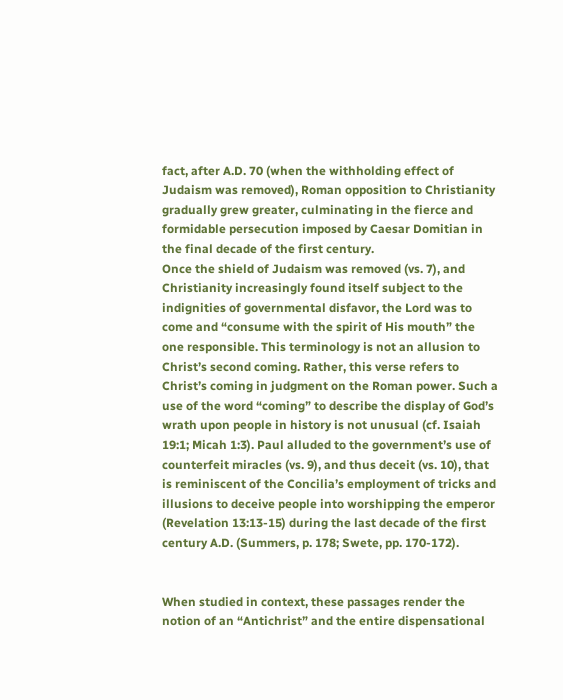fact, after A.D. 70 (when the withholding effect of Judaism was removed), Roman opposition to Christianity gradually grew greater, culminating in the fierce and formidable persecution imposed by Caesar Domitian in the final decade of the first century.
Once the shield of Judaism was removed (vs. 7), and Christianity increasingly found itself subject to the indignities of governmental disfavor, the Lord was to come and “consume with the spirit of His mouth” the one responsible. This terminology is not an allusion to Christ’s second coming. Rather, this verse refers to Christ’s coming in judgment on the Roman power. Such a use of the word “coming” to describe the display of God’s wrath upon people in history is not unusual (cf. Isaiah 19:1; Micah 1:3). Paul alluded to the government’s use of counterfeit miracles (vs. 9), and thus deceit (vs. 10), that is reminiscent of the Concilia’s employment of tricks and illusions to deceive people into worshipping the emperor (Revelation 13:13-15) during the last decade of the first century A.D. (Summers, p. 178; Swete, pp. 170-172).


When studied in context, these passages render the notion of an “Antichrist” and the entire dispensational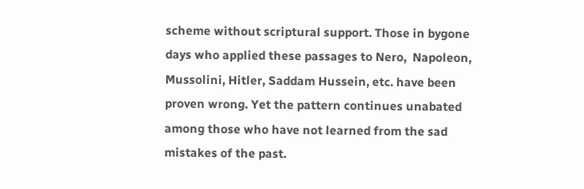scheme without scriptural support. Those in bygone days who applied these passages to Nero,  Napoleon, Mussolini, Hitler, Saddam Hussein, etc. have been proven wrong. Yet the pattern continues unabated among those who have not learned from the sad mistakes of the past.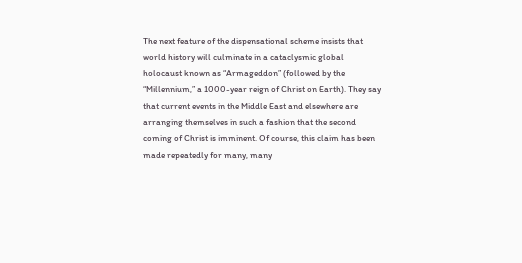The next feature of the dispensational scheme insists that world history will culminate in a cataclysmic global holocaust known as “Armageddon” (followed by the “Millennium,” a 1000-year reign of Christ on Earth). They say that current events in the Middle East and elsewhere are arranging themselves in such a fashion that the second coming of Christ is imminent. Of course, this claim has been made repeatedly for many, many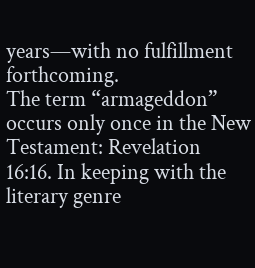years—with no fulfillment forthcoming.
The term “armageddon” occurs only once in the New Testament: Revelation 16:16. In keeping with the literary genre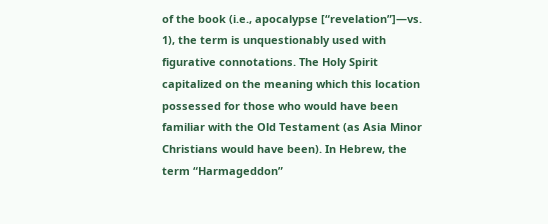of the book (i.e., apocalypse [“revelation”]—vs. 1), the term is unquestionably used with figurative connotations. The Holy Spirit capitalized on the meaning which this location possessed for those who would have been familiar with the Old Testament (as Asia Minor Christians would have been). In Hebrew, the term “Harmageddon”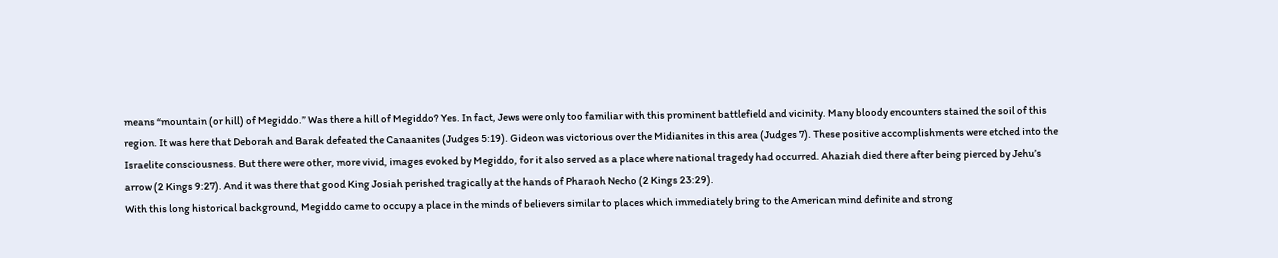means “mountain (or hill) of Megiddo.” Was there a hill of Megiddo? Yes. In fact, Jews were only too familiar with this prominent battlefield and vicinity. Many bloody encounters stained the soil of this region. It was here that Deborah and Barak defeated the Canaanites (Judges 5:19). Gideon was victorious over the Midianites in this area (Judges 7). These positive accomplishments were etched into the Israelite consciousness. But there were other, more vivid, images evoked by Megiddo, for it also served as a place where national tragedy had occurred. Ahaziah died there after being pierced by Jehu’s arrow (2 Kings 9:27). And it was there that good King Josiah perished tragically at the hands of Pharaoh Necho (2 Kings 23:29).
With this long historical background, Megiddo came to occupy a place in the minds of believers similar to places which immediately bring to the American mind definite and strong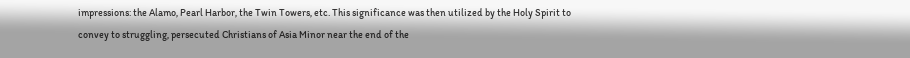impressions: the Alamo, Pearl Harbor, the Twin Towers, etc. This significance was then utilized by the Holy Spirit to convey to struggling, persecuted Christians of Asia Minor near the end of the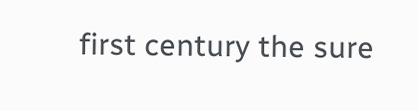first century the sure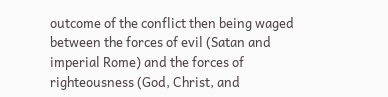outcome of the conflict then being waged between the forces of evil (Satan and imperial Rome) and the forces of righteousness (God, Christ, and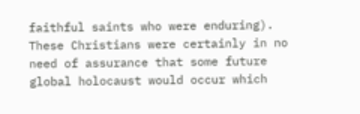faithful saints who were enduring). These Christians were certainly in no need of assurance that some future global holocaust would occur which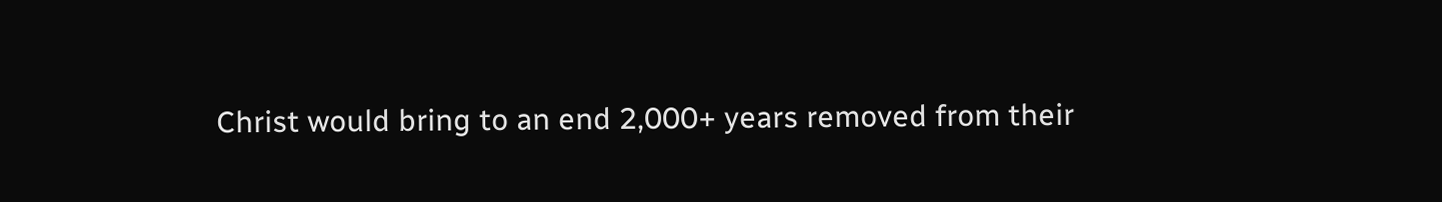Christ would bring to an end 2,000+ years removed from their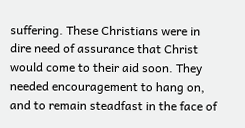suffering. These Christians were in dire need of assurance that Christ would come to their aid soon. They needed encouragement to hang on, and to remain steadfast in the face of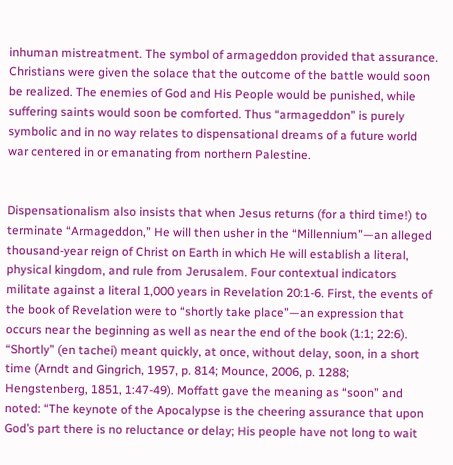inhuman mistreatment. The symbol of armageddon provided that assurance. Christians were given the solace that the outcome of the battle would soon be realized. The enemies of God and His People would be punished, while suffering saints would soon be comforted. Thus “armageddon” is purely symbolic and in no way relates to dispensational dreams of a future world war centered in or emanating from northern Palestine.


Dispensationalism also insists that when Jesus returns (for a third time!) to terminate “Armageddon,” He will then usher in the “Millennium”—an alleged thousand-year reign of Christ on Earth in which He will establish a literal, physical kingdom, and rule from Jerusalem. Four contextual indicators militate against a literal 1,000 years in Revelation 20:1-6. First, the events of the book of Revelation were to “shortly take place”—an expression that occurs near the beginning as well as near the end of the book (1:1; 22:6). “Shortly” (en tachei) meant quickly, at once, without delay, soon, in a short time (Arndt and Gingrich, 1957, p. 814; Mounce, 2006, p. 1288; Hengstenberg, 1851, 1:47-49). Moffatt gave the meaning as “soon” and noted: “The keynote of the Apocalypse is the cheering assurance that upon God’s part there is no reluctance or delay; His people have not long to wait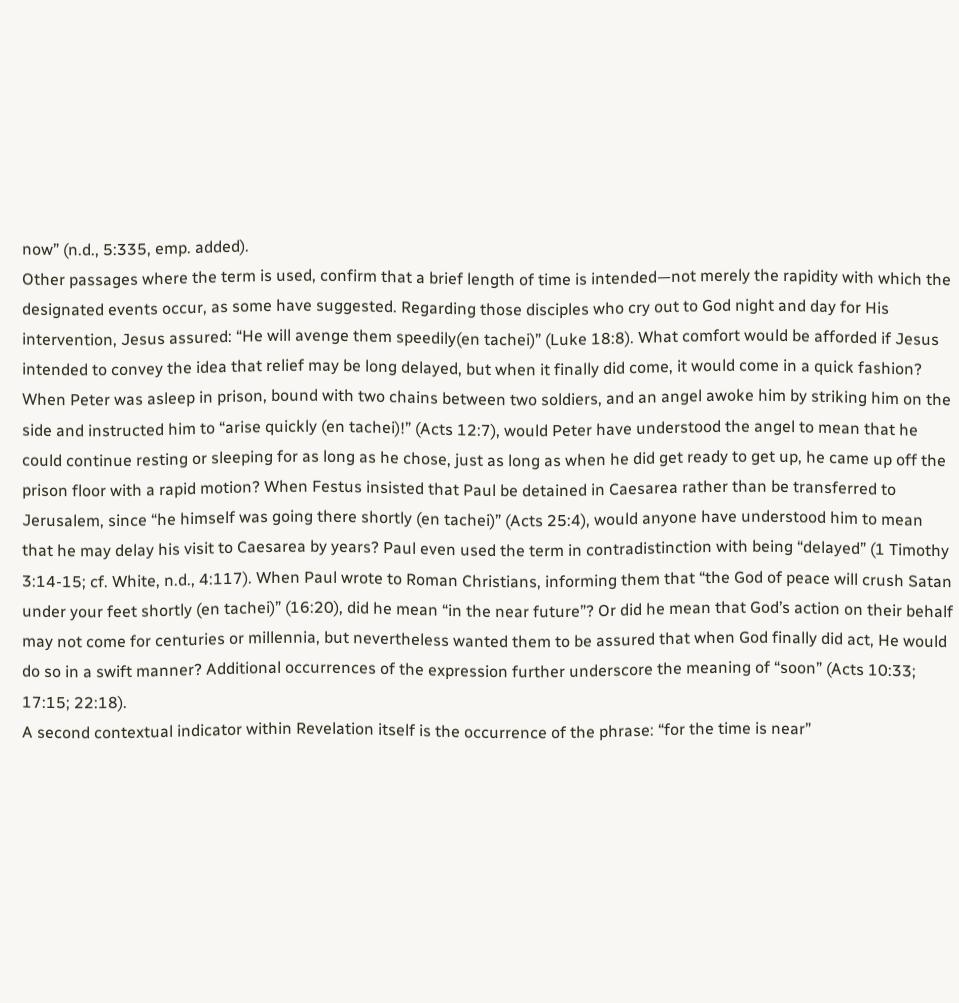now” (n.d., 5:335, emp. added).
Other passages where the term is used, confirm that a brief length of time is intended—not merely the rapidity with which the designated events occur, as some have suggested. Regarding those disciples who cry out to God night and day for His intervention, Jesus assured: “He will avenge them speedily(en tachei)” (Luke 18:8). What comfort would be afforded if Jesus intended to convey the idea that relief may be long delayed, but when it finally did come, it would come in a quick fashion? When Peter was asleep in prison, bound with two chains between two soldiers, and an angel awoke him by striking him on the side and instructed him to “arise quickly (en tachei)!” (Acts 12:7), would Peter have understood the angel to mean that he could continue resting or sleeping for as long as he chose, just as long as when he did get ready to get up, he came up off the prison floor with a rapid motion? When Festus insisted that Paul be detained in Caesarea rather than be transferred to Jerusalem, since “he himself was going there shortly (en tachei)” (Acts 25:4), would anyone have understood him to mean that he may delay his visit to Caesarea by years? Paul even used the term in contradistinction with being “delayed” (1 Timothy 3:14-15; cf. White, n.d., 4:117). When Paul wrote to Roman Christians, informing them that “the God of peace will crush Satan under your feet shortly (en tachei)” (16:20), did he mean “in the near future”? Or did he mean that God’s action on their behalf may not come for centuries or millennia, but nevertheless wanted them to be assured that when God finally did act, He would do so in a swift manner? Additional occurrences of the expression further underscore the meaning of “soon” (Acts 10:33; 17:15; 22:18).
A second contextual indicator within Revelation itself is the occurrence of the phrase: “for the time is near”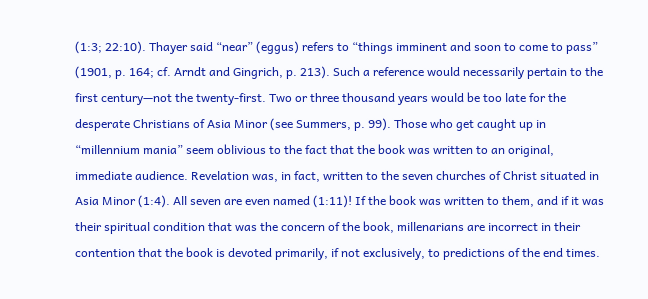(1:3; 22:10). Thayer said “near” (eggus) refers to “things imminent and soon to come to pass” (1901, p. 164; cf. Arndt and Gingrich, p. 213). Such a reference would necessarily pertain to the first century—not the twenty-first. Two or three thousand years would be too late for the desperate Christians of Asia Minor (see Summers, p. 99). Those who get caught up in “millennium mania” seem oblivious to the fact that the book was written to an original, immediate audience. Revelation was, in fact, written to the seven churches of Christ situated in Asia Minor (1:4). All seven are even named (1:11)! If the book was written to them, and if it was their spiritual condition that was the concern of the book, millenarians are incorrect in their contention that the book is devoted primarily, if not exclusively, to predictions of the end times.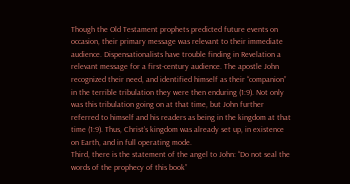Though the Old Testament prophets predicted future events on occasion, their primary message was relevant to their immediate audience. Dispensationalists have trouble finding in Revelation a relevant message for a first-century audience. The apostle John recognized their need, and identified himself as their “companion” in the terrible tribulation they were then enduring (1:9). Not only was this tribulation going on at that time, but John further referred to himself and his readers as being in the kingdom at that time (1:9). Thus, Christ’s kingdom was already set up, in existence on Earth, and in full operating mode.
Third, there is the statement of the angel to John: “Do not seal the words of the prophecy of this book”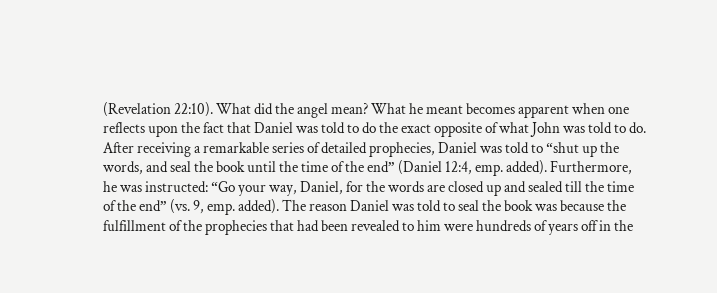(Revelation 22:10). What did the angel mean? What he meant becomes apparent when one reflects upon the fact that Daniel was told to do the exact opposite of what John was told to do. After receiving a remarkable series of detailed prophecies, Daniel was told to “shut up the words, and seal the book until the time of the end” (Daniel 12:4, emp. added). Furthermore, he was instructed: “Go your way, Daniel, for the words are closed up and sealed till the time of the end” (vs. 9, emp. added). The reason Daniel was told to seal the book was because the fulfillment of the prophecies that had been revealed to him were hundreds of years off in the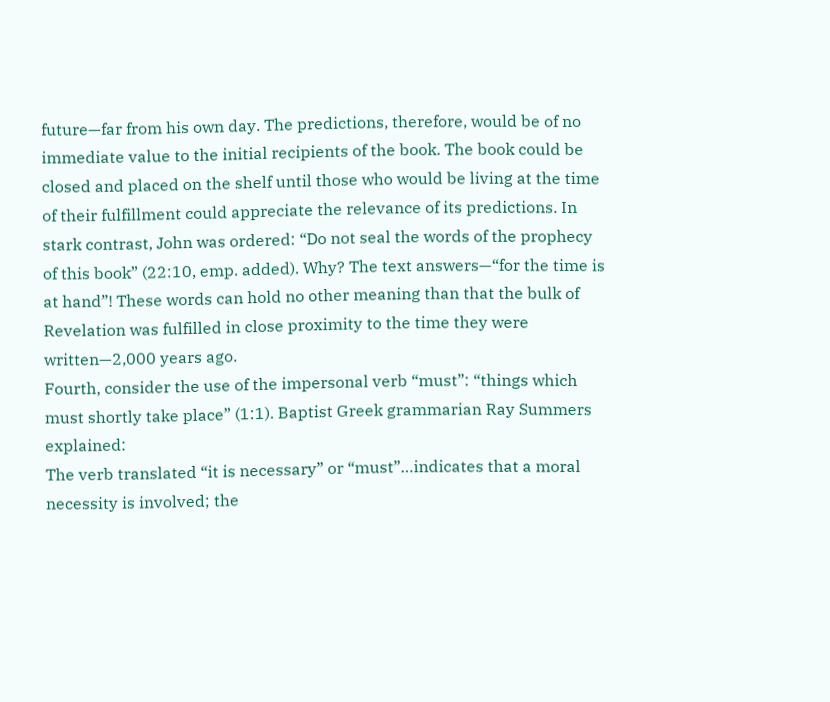future—far from his own day. The predictions, therefore, would be of no immediate value to the initial recipients of the book. The book could be closed and placed on the shelf until those who would be living at the time of their fulfillment could appreciate the relevance of its predictions. In stark contrast, John was ordered: “Do not seal the words of the prophecy of this book” (22:10, emp. added). Why? The text answers—“for the time is at hand”! These words can hold no other meaning than that the bulk of Revelation was fulfilled in close proximity to the time they were written—2,000 years ago.
Fourth, consider the use of the impersonal verb “must”: “things which must shortly take place” (1:1). Baptist Greek grammarian Ray Summers explained:
The verb translated “it is necessary” or “must”…indicates that a moral necessity is involved; the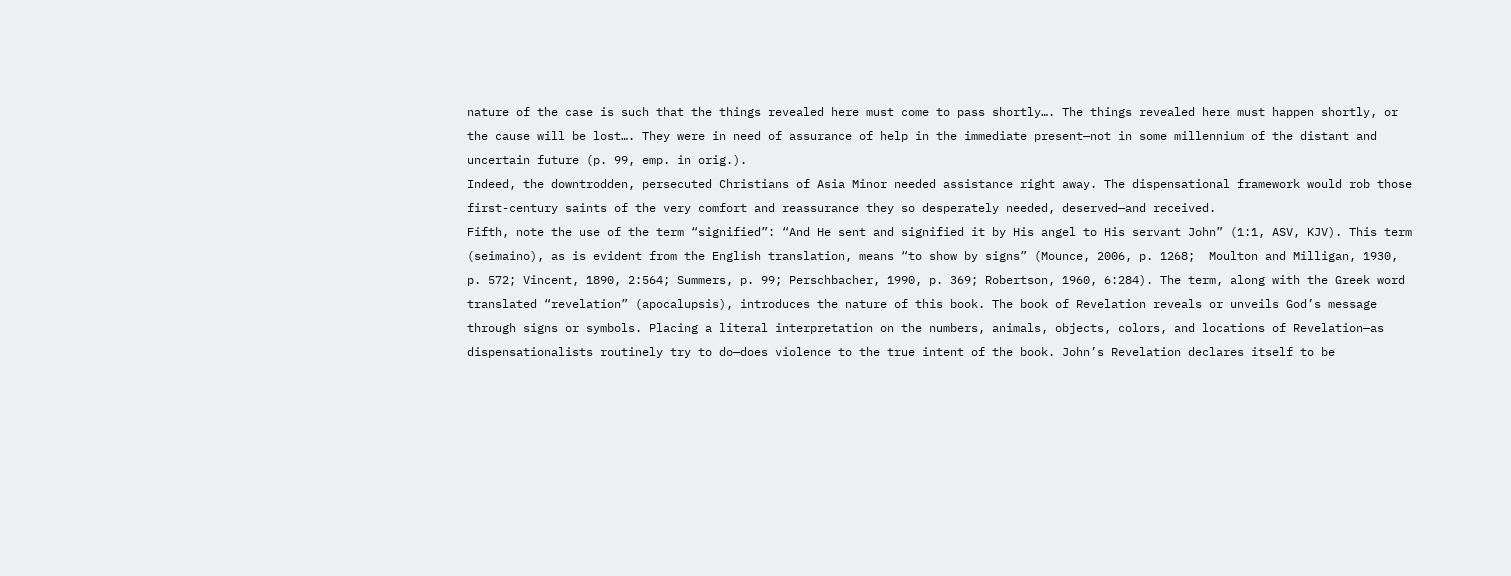nature of the case is such that the things revealed here must come to pass shortly…. The things revealed here must happen shortly, or the cause will be lost…. They were in need of assurance of help in the immediate present—not in some millennium of the distant and uncertain future (p. 99, emp. in orig.).
Indeed, the downtrodden, persecuted Christians of Asia Minor needed assistance right away. The dispensational framework would rob those first-century saints of the very comfort and reassurance they so desperately needed, deserved—and received.
Fifth, note the use of the term “signified”: “And He sent and signified it by His angel to His servant John” (1:1, ASV, KJV). This term (seimaino), as is evident from the English translation, means “to show by signs” (Mounce, 2006, p. 1268;  Moulton and Milligan, 1930, p. 572; Vincent, 1890, 2:564; Summers, p. 99; Perschbacher, 1990, p. 369; Robertson, 1960, 6:284). The term, along with the Greek word translated “revelation” (apocalupsis), introduces the nature of this book. The book of Revelation reveals or unveils God’s message through signs or symbols. Placing a literal interpretation on the numbers, animals, objects, colors, and locations of Revelation—as dispensationalists routinely try to do—does violence to the true intent of the book. John’s Revelation declares itself to be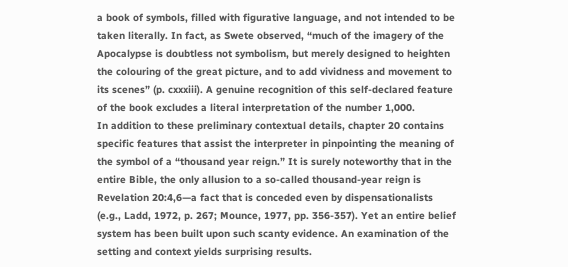a book of symbols, filled with figurative language, and not intended to be taken literally. In fact, as Swete observed, “much of the imagery of the Apocalypse is doubtless not symbolism, but merely designed to heighten the colouring of the great picture, and to add vividness and movement to its scenes” (p. cxxxiii). A genuine recognition of this self-declared feature of the book excludes a literal interpretation of the number 1,000.
In addition to these preliminary contextual details, chapter 20 contains specific features that assist the interpreter in pinpointing the meaning of the symbol of a “thousand year reign.” It is surely noteworthy that in the entire Bible, the only allusion to a so-called thousand-year reign is Revelation 20:4,6—a fact that is conceded even by dispensationalists (e.g., Ladd, 1972, p. 267; Mounce, 1977, pp. 356-357). Yet an entire belief system has been built upon such scanty evidence. An examination of the setting and context yields surprising results.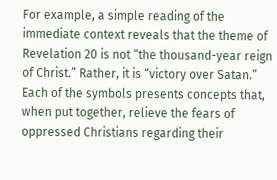For example, a simple reading of the immediate context reveals that the theme of Revelation 20 is not “the thousand-year reign of Christ.” Rather, it is “victory over Satan.” Each of the symbols presents concepts that, when put together, relieve the fears of oppressed Christians regarding their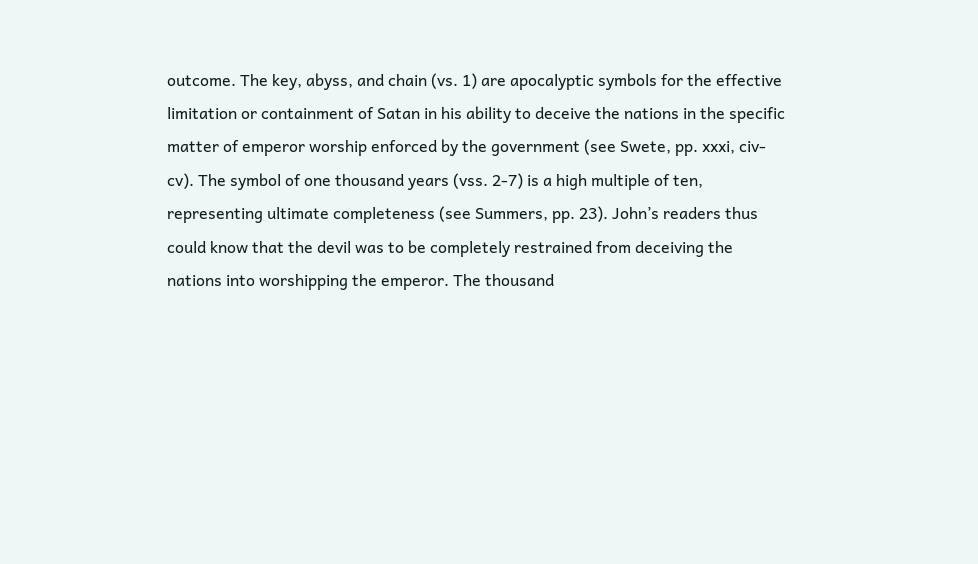outcome. The key, abyss, and chain (vs. 1) are apocalyptic symbols for the effective limitation or containment of Satan in his ability to deceive the nations in the specific matter of emperor worship enforced by the government (see Swete, pp. xxxi, civ-cv). The symbol of one thousand years (vss. 2-7) is a high multiple of ten, representing ultimate completeness (see Summers, pp. 23). John’s readers thus could know that the devil was to be completely restrained from deceiving the nations into worshipping the emperor. The thousand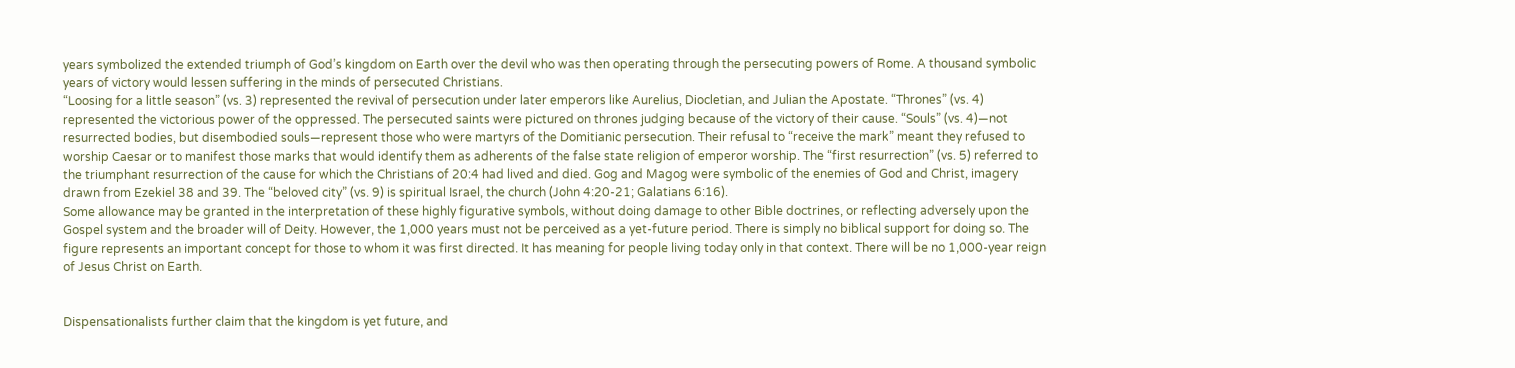years symbolized the extended triumph of God’s kingdom on Earth over the devil who was then operating through the persecuting powers of Rome. A thousand symbolic years of victory would lessen suffering in the minds of persecuted Christians.
“Loosing for a little season” (vs. 3) represented the revival of persecution under later emperors like Aurelius, Diocletian, and Julian the Apostate. “Thrones” (vs. 4) represented the victorious power of the oppressed. The persecuted saints were pictured on thrones judging because of the victory of their cause. “Souls” (vs. 4)—not resurrected bodies, but disembodied souls—represent those who were martyrs of the Domitianic persecution. Their refusal to “receive the mark” meant they refused to worship Caesar or to manifest those marks that would identify them as adherents of the false state religion of emperor worship. The “first resurrection” (vs. 5) referred to the triumphant resurrection of the cause for which the Christians of 20:4 had lived and died. Gog and Magog were symbolic of the enemies of God and Christ, imagery drawn from Ezekiel 38 and 39. The “beloved city” (vs. 9) is spiritual Israel, the church (John 4:20-21; Galatians 6:16).
Some allowance may be granted in the interpretation of these highly figurative symbols, without doing damage to other Bible doctrines, or reflecting adversely upon the Gospel system and the broader will of Deity. However, the 1,000 years must not be perceived as a yet-future period. There is simply no biblical support for doing so. The figure represents an important concept for those to whom it was first directed. It has meaning for people living today only in that context. There will be no 1,000-year reign of Jesus Christ on Earth.


Dispensationalists further claim that the kingdom is yet future, and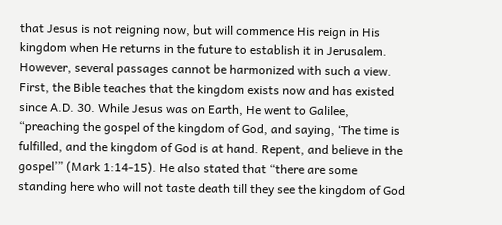that Jesus is not reigning now, but will commence His reign in His kingdom when He returns in the future to establish it in Jerusalem. However, several passages cannot be harmonized with such a view. First, the Bible teaches that the kingdom exists now and has existed since A.D. 30. While Jesus was on Earth, He went to Galilee, “preaching the gospel of the kingdom of God, and saying, ‘The time is fulfilled, and the kingdom of God is at hand. Repent, and believe in the gospel’” (Mark 1:14-15). He also stated that “there are some standing here who will not taste death till they see the kingdom of God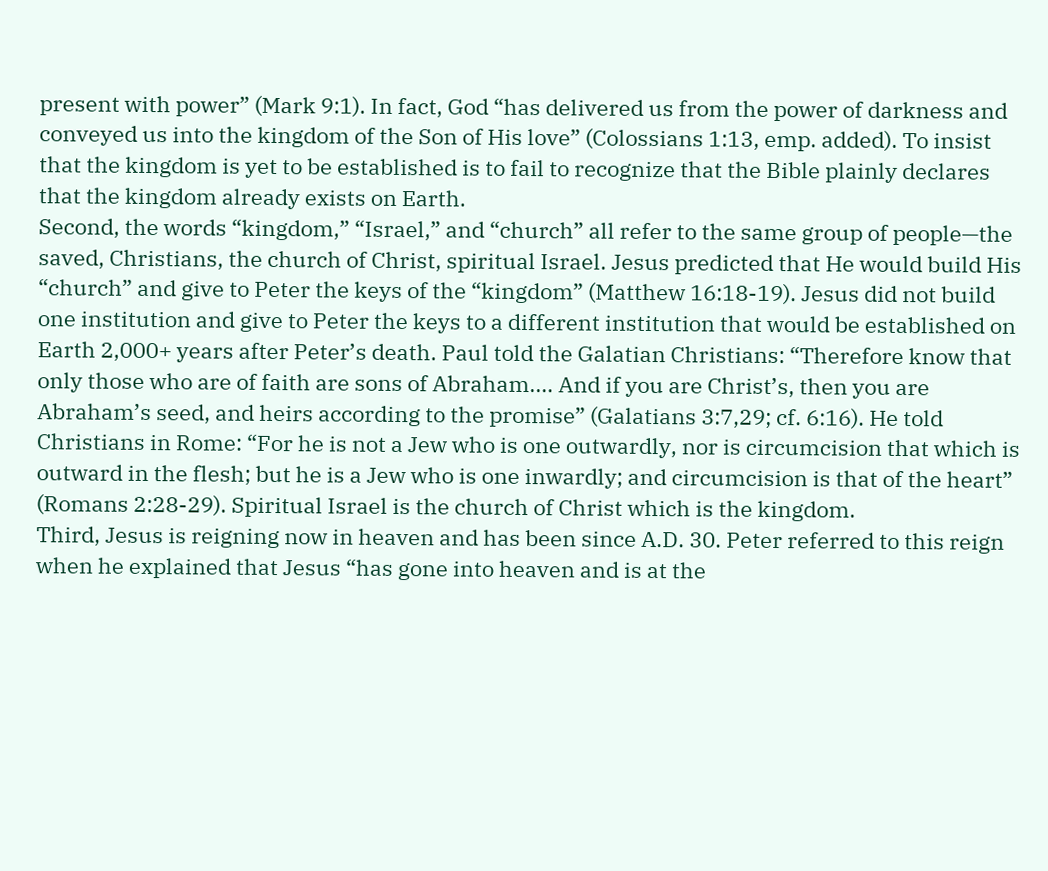present with power” (Mark 9:1). In fact, God “has delivered us from the power of darkness and conveyed us into the kingdom of the Son of His love” (Colossians 1:13, emp. added). To insist that the kingdom is yet to be established is to fail to recognize that the Bible plainly declares that the kingdom already exists on Earth.
Second, the words “kingdom,” “Israel,” and “church” all refer to the same group of people—the saved, Christians, the church of Christ, spiritual Israel. Jesus predicted that He would build His “church” and give to Peter the keys of the “kingdom” (Matthew 16:18-19). Jesus did not build one institution and give to Peter the keys to a different institution that would be established on Earth 2,000+ years after Peter’s death. Paul told the Galatian Christians: “Therefore know that only those who are of faith are sons of Abraham.… And if you are Christ’s, then you are Abraham’s seed, and heirs according to the promise” (Galatians 3:7,29; cf. 6:16). He told Christians in Rome: “For he is not a Jew who is one outwardly, nor is circumcision that which is outward in the flesh; but he is a Jew who is one inwardly; and circumcision is that of the heart” (Romans 2:28-29). Spiritual Israel is the church of Christ which is the kingdom.
Third, Jesus is reigning now in heaven and has been since A.D. 30. Peter referred to this reign when he explained that Jesus “has gone into heaven and is at the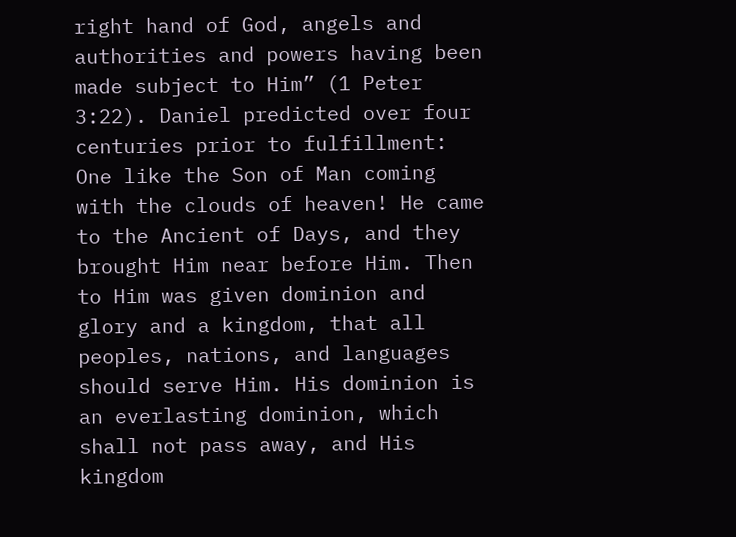right hand of God, angels and authorities and powers having been made subject to Him” (1 Peter 3:22). Daniel predicted over four centuries prior to fulfillment:
One like the Son of Man coming with the clouds of heaven! He came to the Ancient of Days, and they brought Him near before Him. Then to Him was given dominion and glory and a kingdom, that all peoples, nations, and languages should serve Him. His dominion is an everlasting dominion, which shall not pass away, and His kingdom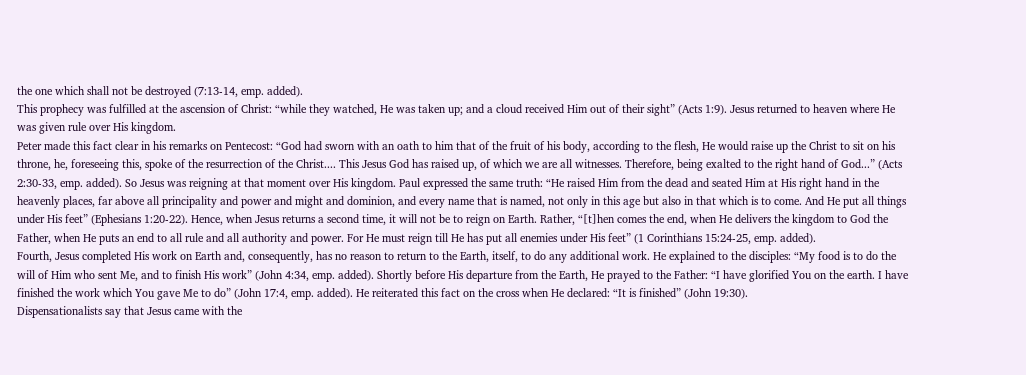the one which shall not be destroyed (7:13-14, emp. added).
This prophecy was fulfilled at the ascension of Christ: “while they watched, He was taken up; and a cloud received Him out of their sight” (Acts 1:9). Jesus returned to heaven where He was given rule over His kingdom.
Peter made this fact clear in his remarks on Pentecost: “God had sworn with an oath to him that of the fruit of his body, according to the flesh, He would raise up the Christ to sit on his throne, he, foreseeing this, spoke of the resurrection of the Christ.... This Jesus God has raised up, of which we are all witnesses. Therefore, being exalted to the right hand of God...” (Acts 2:30-33, emp. added). So Jesus was reigning at that moment over His kingdom. Paul expressed the same truth: “He raised Him from the dead and seated Him at His right hand in the heavenly places, far above all principality and power and might and dominion, and every name that is named, not only in this age but also in that which is to come. And He put all things under His feet” (Ephesians 1:20-22). Hence, when Jesus returns a second time, it will not be to reign on Earth. Rather, “[t]hen comes the end, when He delivers the kingdom to God the Father, when He puts an end to all rule and all authority and power. For He must reign till He has put all enemies under His feet” (1 Corinthians 15:24-25, emp. added).
Fourth, Jesus completed His work on Earth and, consequently, has no reason to return to the Earth, itself, to do any additional work. He explained to the disciples: “My food is to do the will of Him who sent Me, and to finish His work” (John 4:34, emp. added). Shortly before His departure from the Earth, He prayed to the Father: “I have glorified You on the earth. I have finished the work which You gave Me to do” (John 17:4, emp. added). He reiterated this fact on the cross when He declared: “It is finished” (John 19:30).
Dispensationalists say that Jesus came with the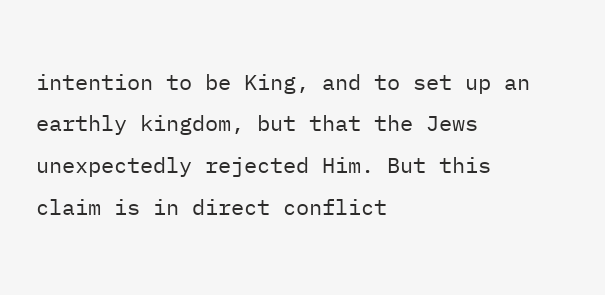intention to be King, and to set up an earthly kingdom, but that the Jews unexpectedly rejected Him. But this claim is in direct conflict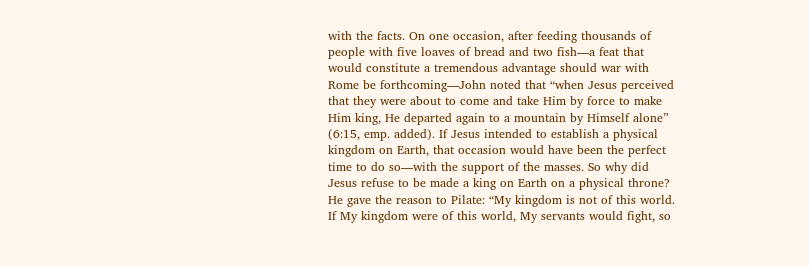with the facts. On one occasion, after feeding thousands of people with five loaves of bread and two fish—a feat that would constitute a tremendous advantage should war with Rome be forthcoming—John noted that “when Jesus perceived that they were about to come and take Him by force to make Him king, He departed again to a mountain by Himself alone” (6:15, emp. added). If Jesus intended to establish a physical kingdom on Earth, that occasion would have been the perfect time to do so—with the support of the masses. So why did Jesus refuse to be made a king on Earth on a physical throne? He gave the reason to Pilate: “My kingdom is not of this world. If My kingdom were of this world, My servants would fight, so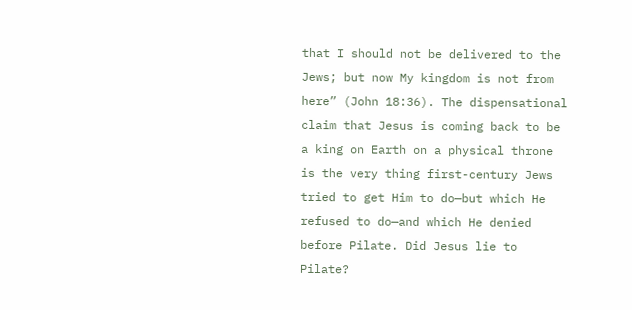that I should not be delivered to the Jews; but now My kingdom is not from here” (John 18:36). The dispensational claim that Jesus is coming back to be a king on Earth on a physical throne is the very thing first-century Jews tried to get Him to do—but which He refused to do—and which He denied before Pilate. Did Jesus lie to Pilate?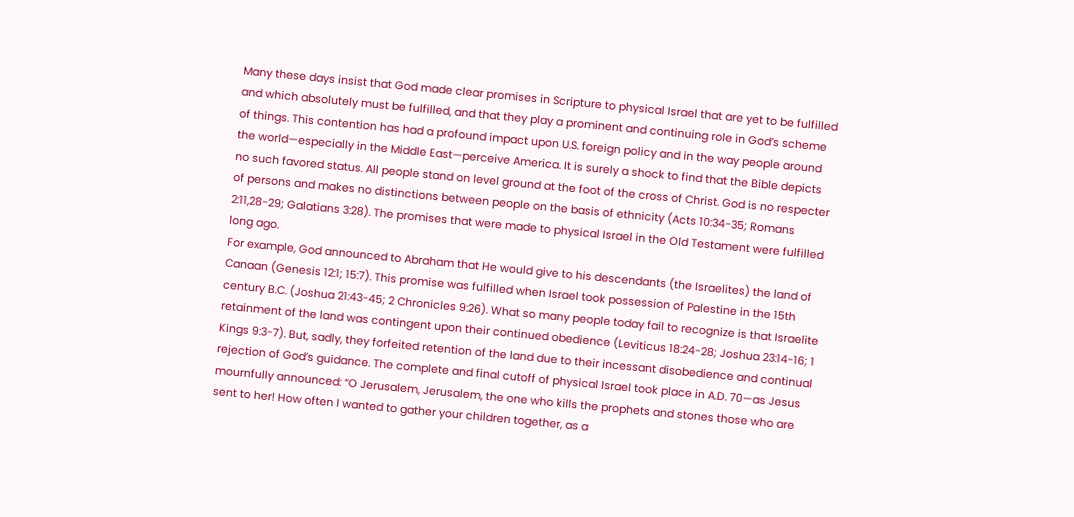Many these days insist that God made clear promises in Scripture to physical Israel that are yet to be fulfilled and which absolutely must be fulfilled, and that they play a prominent and continuing role in God’s scheme of things. This contention has had a profound impact upon U.S. foreign policy and in the way people around the world—especially in the Middle East—perceive America. It is surely a shock to find that the Bible depicts no such favored status. All people stand on level ground at the foot of the cross of Christ. God is no respecter of persons and makes no distinctions between people on the basis of ethnicity (Acts 10:34-35; Romans 2:11,28-29; Galatians 3:28). The promises that were made to physical Israel in the Old Testament were fulfilled long ago.
For example, God announced to Abraham that He would give to his descendants (the Israelites) the land of Canaan (Genesis 12:1; 15:7). This promise was fulfilled when Israel took possession of Palestine in the 15th century B.C. (Joshua 21:43-45; 2 Chronicles 9:26). What so many people today fail to recognize is that Israelite retainment of the land was contingent upon their continued obedience (Leviticus 18:24-28; Joshua 23:14-16; 1 Kings 9:3-7). But, sadly, they forfeited retention of the land due to their incessant disobedience and continual rejection of God’s guidance. The complete and final cutoff of physical Israel took place in A.D. 70—as Jesus mournfully announced: “O Jerusalem, Jerusalem, the one who kills the prophets and stones those who are sent to her! How often I wanted to gather your children together, as a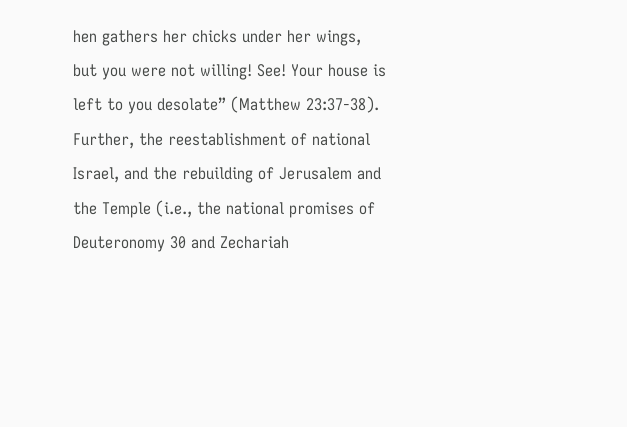hen gathers her chicks under her wings, but you were not willing! See! Your house is left to you desolate” (Matthew 23:37-38).
Further, the reestablishment of national Israel, and the rebuilding of Jerusalem and the Temple (i.e., the national promises of Deuteronomy 30 and Zechariah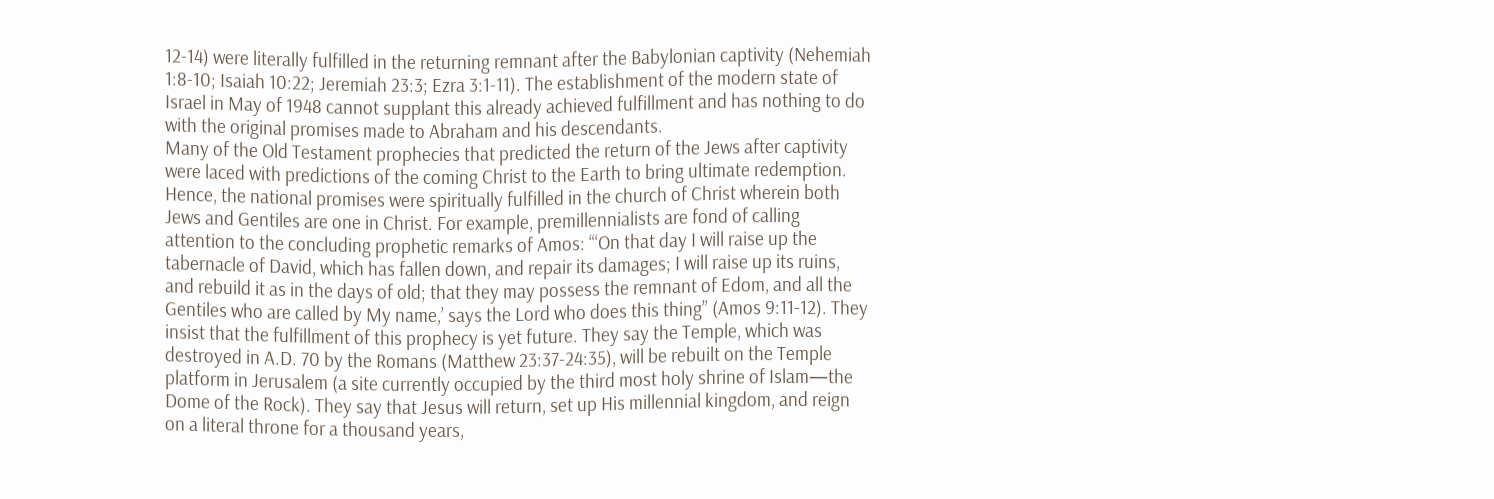12-14) were literally fulfilled in the returning remnant after the Babylonian captivity (Nehemiah 1:8-10; Isaiah 10:22; Jeremiah 23:3; Ezra 3:1-11). The establishment of the modern state of Israel in May of 1948 cannot supplant this already achieved fulfillment and has nothing to do with the original promises made to Abraham and his descendants.
Many of the Old Testament prophecies that predicted the return of the Jews after captivity were laced with predictions of the coming Christ to the Earth to bring ultimate redemption. Hence, the national promises were spiritually fulfilled in the church of Christ wherein both Jews and Gentiles are one in Christ. For example, premillennialists are fond of calling attention to the concluding prophetic remarks of Amos: “‘On that day I will raise up the tabernacle of David, which has fallen down, and repair its damages; I will raise up its ruins, and rebuild it as in the days of old; that they may possess the remnant of Edom, and all the Gentiles who are called by My name,’ says the Lord who does this thing” (Amos 9:11-12). They insist that the fulfillment of this prophecy is yet future. They say the Temple, which was destroyed in A.D. 70 by the Romans (Matthew 23:37-24:35), will be rebuilt on the Temple platform in Jerusalem (a site currently occupied by the third most holy shrine of Islam—the Dome of the Rock). They say that Jesus will return, set up His millennial kingdom, and reign on a literal throne for a thousand years,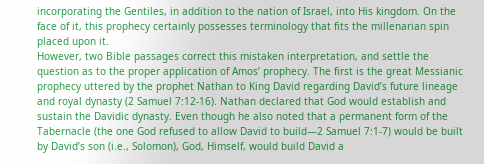incorporating the Gentiles, in addition to the nation of Israel, into His kingdom. On the face of it, this prophecy certainly possesses terminology that fits the millenarian spin placed upon it.
However, two Bible passages correct this mistaken interpretation, and settle the question as to the proper application of Amos’ prophecy. The first is the great Messianic prophecy uttered by the prophet Nathan to King David regarding David’s future lineage and royal dynasty (2 Samuel 7:12-16). Nathan declared that God would establish and sustain the Davidic dynasty. Even though he also noted that a permanent form of the Tabernacle (the one God refused to allow David to build—2 Samuel 7:1-7) would be built by David’s son (i.e., Solomon), God, Himself, would build David a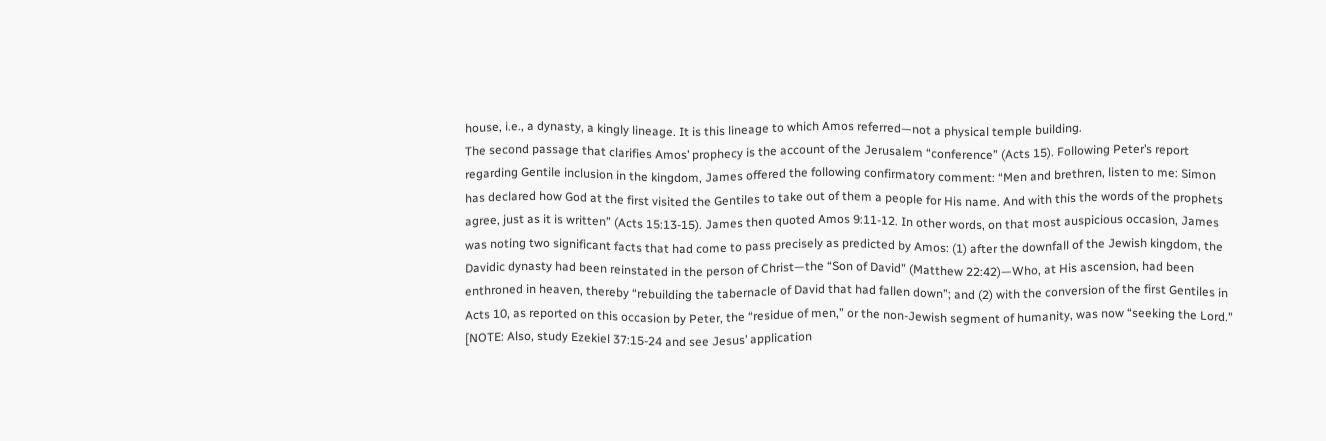house, i.e., a dynasty, a kingly lineage. It is this lineage to which Amos referred—not a physical temple building.
The second passage that clarifies Amos’ prophecy is the account of the Jerusalem “conference” (Acts 15). Following Peter’s report regarding Gentile inclusion in the kingdom, James offered the following confirmatory comment: “Men and brethren, listen to me: Simon has declared how God at the first visited the Gentiles to take out of them a people for His name. And with this the words of the prophets agree, just as it is written” (Acts 15:13-15). James then quoted Amos 9:11-12. In other words, on that most auspicious occasion, James was noting two significant facts that had come to pass precisely as predicted by Amos: (1) after the downfall of the Jewish kingdom, the Davidic dynasty had been reinstated in the person of Christ—the “Son of David” (Matthew 22:42)—Who, at His ascension, had been enthroned in heaven, thereby “rebuilding the tabernacle of David that had fallen down”; and (2) with the conversion of the first Gentiles in Acts 10, as reported on this occasion by Peter, the “residue of men,” or the non-Jewish segment of humanity, was now “seeking the Lord.” [NOTE: Also, study Ezekiel 37:15-24 and see Jesus’ application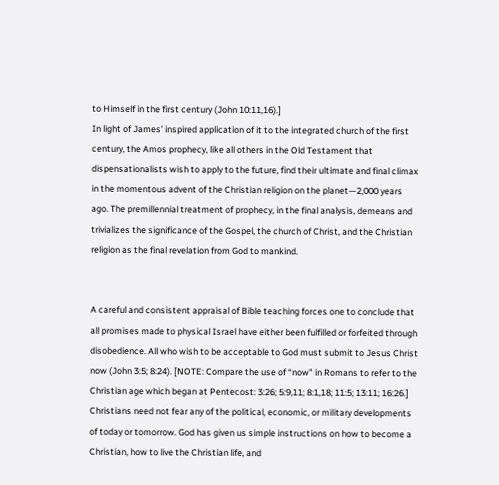to Himself in the first century (John 10:11,16).]
In light of James’ inspired application of it to the integrated church of the first century, the Amos prophecy, like all others in the Old Testament that dispensationalists wish to apply to the future, find their ultimate and final climax in the momentous advent of the Christian religion on the planet—2,000 years ago. The premillennial treatment of prophecy, in the final analysis, demeans and trivializes the significance of the Gospel, the church of Christ, and the Christian religion as the final revelation from God to mankind.


A careful and consistent appraisal of Bible teaching forces one to conclude that all promises made to physical Israel have either been fulfilled or forfeited through disobedience. All who wish to be acceptable to God must submit to Jesus Christ now (John 3:5; 8:24). [NOTE: Compare the use of “now” in Romans to refer to the Christian age which began at Pentecost: 3:26; 5:9,11; 8:1,18; 11:5; 13:11; 16:26.] Christians need not fear any of the political, economic, or military developments of today or tomorrow. God has given us simple instructions on how to become a Christian, how to live the Christian life, and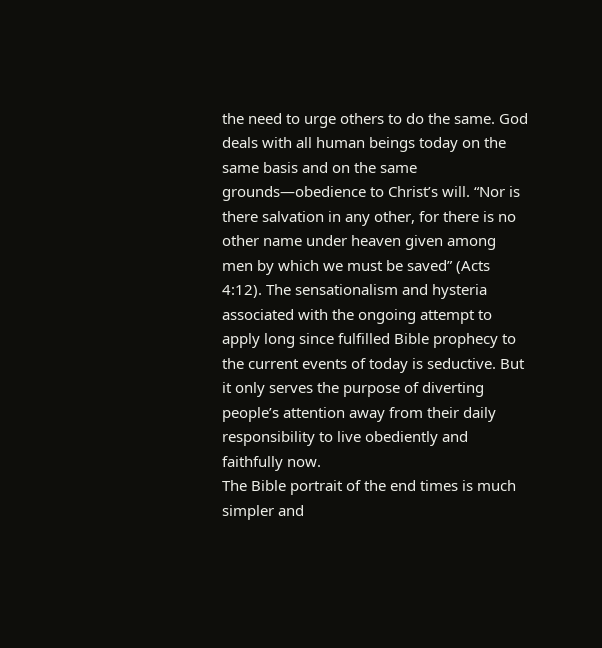the need to urge others to do the same. God deals with all human beings today on the same basis and on the same grounds—obedience to Christ’s will. “Nor is there salvation in any other, for there is no other name under heaven given among men by which we must be saved” (Acts 4:12). The sensationalism and hysteria associated with the ongoing attempt to apply long since fulfilled Bible prophecy to the current events of today is seductive. But it only serves the purpose of diverting people’s attention away from their daily responsibility to live obediently and faithfully now.
The Bible portrait of the end times is much simpler and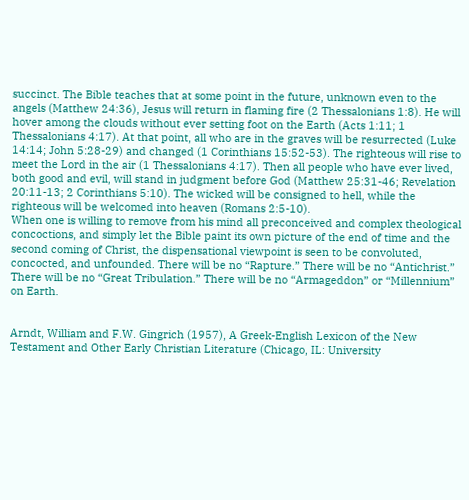succinct. The Bible teaches that at some point in the future, unknown even to the angels (Matthew 24:36), Jesus will return in flaming fire (2 Thessalonians 1:8). He will hover among the clouds without ever setting foot on the Earth (Acts 1:11; 1 Thessalonians 4:17). At that point, all who are in the graves will be resurrected (Luke 14:14; John 5:28-29) and changed (1 Corinthians 15:52-53). The righteous will rise to meet the Lord in the air (1 Thessalonians 4:17). Then all people who have ever lived, both good and evil, will stand in judgment before God (Matthew 25:31-46; Revelation 20:11-13; 2 Corinthians 5:10). The wicked will be consigned to hell, while the righteous will be welcomed into heaven (Romans 2:5-10).
When one is willing to remove from his mind all preconceived and complex theological concoctions, and simply let the Bible paint its own picture of the end of time and the second coming of Christ, the dispensational viewpoint is seen to be convoluted, concocted, and unfounded. There will be no “Rapture.” There will be no “Antichrist.” There will be no “Great Tribulation.” There will be no “Armageddon” or “Millennium” on Earth.


Arndt, William and F.W. Gingrich (1957), A Greek-English Lexicon of the New Testament and Other Early Christian Literature (Chicago, IL: University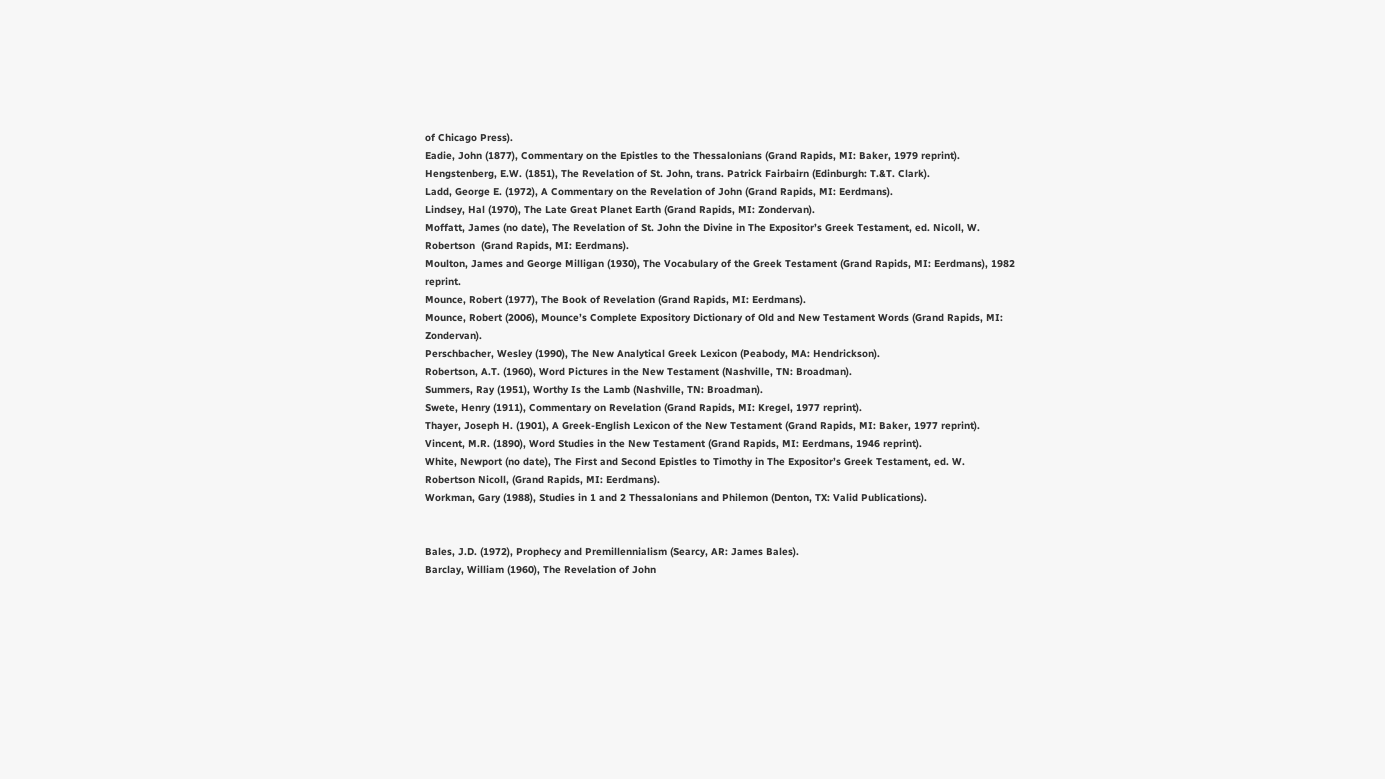of Chicago Press).
Eadie, John (1877), Commentary on the Epistles to the Thessalonians (Grand Rapids, MI: Baker, 1979 reprint).
Hengstenberg, E.W. (1851), The Revelation of St. John, trans. Patrick Fairbairn (Edinburgh: T.&T. Clark).
Ladd, George E. (1972), A Commentary on the Revelation of John (Grand Rapids, MI: Eerdmans).
Lindsey, Hal (1970), The Late Great Planet Earth (Grand Rapids, MI: Zondervan).
Moffatt, James (no date), The Revelation of St. John the Divine in The Expositor’s Greek Testament, ed. Nicoll, W. Robertson  (Grand Rapids, MI: Eerdmans).
Moulton, James and George Milligan (1930), The Vocabulary of the Greek Testament (Grand Rapids, MI: Eerdmans), 1982 reprint.
Mounce, Robert (1977), The Book of Revelation (Grand Rapids, MI: Eerdmans).
Mounce, Robert (2006), Mounce’s Complete Expository Dictionary of Old and New Testament Words (Grand Rapids, MI: Zondervan).
Perschbacher, Wesley (1990), The New Analytical Greek Lexicon (Peabody, MA: Hendrickson).
Robertson, A.T. (1960), Word Pictures in the New Testament (Nashville, TN: Broadman).
Summers, Ray (1951), Worthy Is the Lamb (Nashville, TN: Broadman).
Swete, Henry (1911), Commentary on Revelation (Grand Rapids, MI: Kregel, 1977 reprint).
Thayer, Joseph H. (1901), A Greek-English Lexicon of the New Testament (Grand Rapids, MI: Baker, 1977 reprint).
Vincent, M.R. (1890), Word Studies in the New Testament (Grand Rapids, MI: Eerdmans, 1946 reprint).
White, Newport (no date), The First and Second Epistles to Timothy in The Expositor’s Greek Testament, ed. W. Robertson Nicoll, (Grand Rapids, MI: Eerdmans).
Workman, Gary (1988), Studies in 1 and 2 Thessalonians and Philemon (Denton, TX: Valid Publications).


Bales, J.D. (1972), Prophecy and Premillennialism (Searcy, AR: James Bales).
Barclay, William (1960), The Revelation of John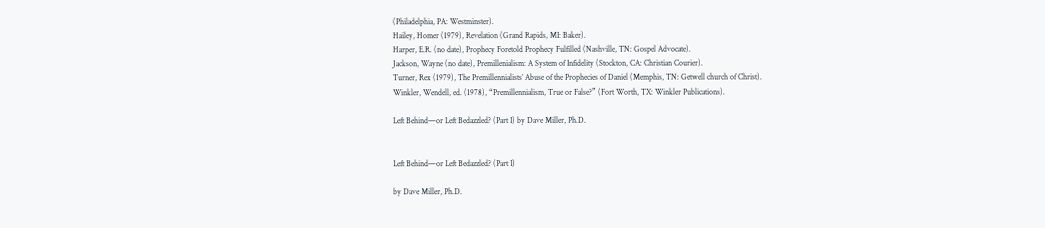(Philadelphia, PA: Westminster).
Hailey, Homer (1979), Revelation (Grand Rapids, MI: Baker).
Harper, E.R. (no date), Prophecy Foretold Prophecy Fulfilled (Nashville, TN: Gospel Advocate).
Jackson, Wayne (no date), Premillenialism: A System of Infidelity (Stockton, CA: Christian Courier).
Turner, Rex (1979), The Premillennialists’ Abuse of the Prophecies of Daniel (Memphis, TN: Getwell church of Christ).
Winkler, Wendell, ed. (1978), “Premillennialism, True or False?” (Fort Worth, TX: Winkler Publications).

Left Behind—or Left Bedazzled? (Part I) by Dave Miller, Ph.D.


Left Behind—or Left Bedazzled? (Part I)

by Dave Miller, Ph.D.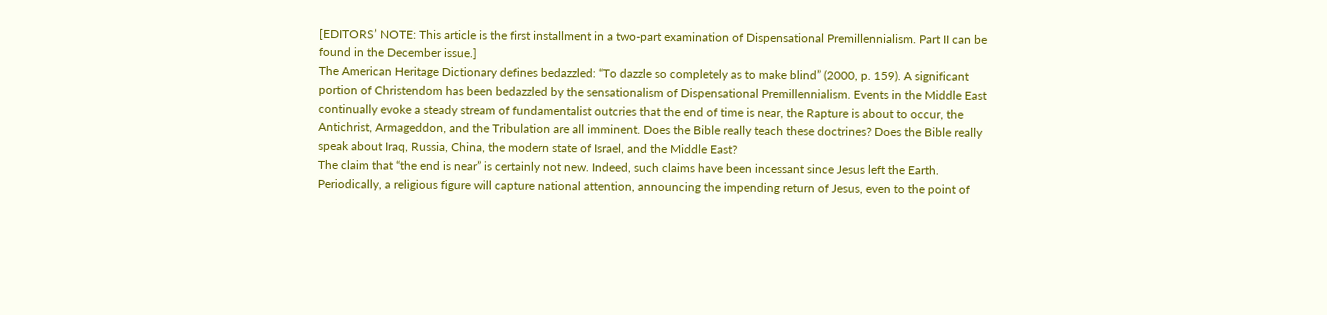[EDITORS’ NOTE: This article is the first installment in a two-part examination of Dispensational Premillennialism. Part II can be found in the December issue.]
The American Heritage Dictionary defines bedazzled: “To dazzle so completely as to make blind” (2000, p. 159). A significant portion of Christendom has been bedazzled by the sensationalism of Dispensational Premillennialism. Events in the Middle East continually evoke a steady stream of fundamentalist outcries that the end of time is near, the Rapture is about to occur, the Antichrist, Armageddon, and the Tribulation are all imminent. Does the Bible really teach these doctrines? Does the Bible really speak about Iraq, Russia, China, the modern state of Israel, and the Middle East?
The claim that “the end is near” is certainly not new. Indeed, such claims have been incessant since Jesus left the Earth. Periodically, a religious figure will capture national attention, announcing the impending return of Jesus, even to the point of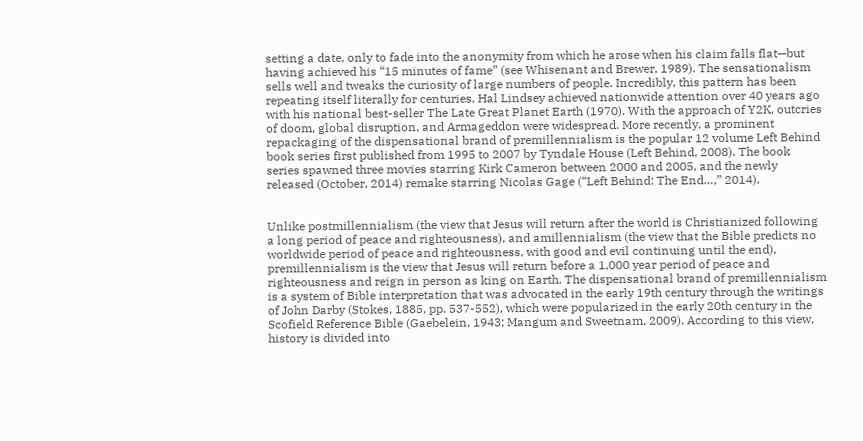setting a date, only to fade into the anonymity from which he arose when his claim falls flat—but having achieved his “15 minutes of fame” (see Whisenant and Brewer, 1989). The sensationalism sells well and tweaks the curiosity of large numbers of people. Incredibly, this pattern has been repeating itself literally for centuries. Hal Lindsey achieved nationwide attention over 40 years ago with his national best-seller The Late Great Planet Earth (1970). With the approach of Y2K, outcries of doom, global disruption, and Armageddon were widespread. More recently, a prominent repackaging of the dispensational brand of premillennialism is the popular 12 volume Left Behind book series first published from 1995 to 2007 by Tyndale House (Left Behind, 2008). The book series spawned three movies starring Kirk Cameron between 2000 and 2005, and the newly released (October, 2014) remake starring Nicolas Gage (“Left Behind: The End…,” 2014).


Unlike postmillennialism (the view that Jesus will return after the world is Christianized following a long period of peace and righteousness), and amillennialism (the view that the Bible predicts no worldwide period of peace and righteousness, with good and evil continuing until the end), premillennialism is the view that Jesus will return before a 1,000 year period of peace and righteousness and reign in person as king on Earth. The dispensational brand of premillennialism is a system of Bible interpretation that was advocated in the early 19th century through the writings of John Darby (Stokes, 1885, pp. 537-552), which were popularized in the early 20th century in the Scofield Reference Bible (Gaebelein, 1943; Mangum and Sweetnam, 2009). According to this view, history is divided into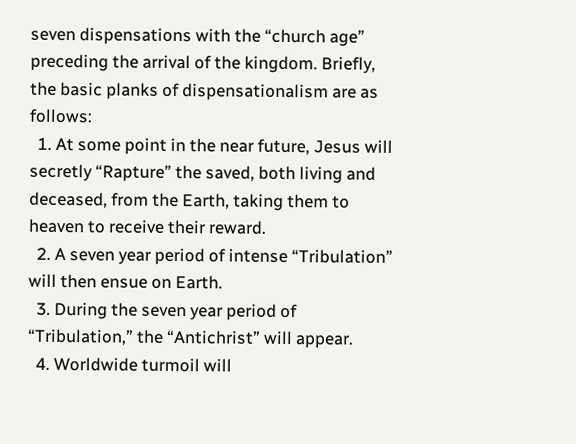seven dispensations with the “church age” preceding the arrival of the kingdom. Briefly, the basic planks of dispensationalism are as follows:
  1. At some point in the near future, Jesus will secretly “Rapture” the saved, both living and deceased, from the Earth, taking them to heaven to receive their reward.
  2. A seven year period of intense “Tribulation” will then ensue on Earth.
  3. During the seven year period of “Tribulation,” the “Antichrist” will appear.
  4. Worldwide turmoil will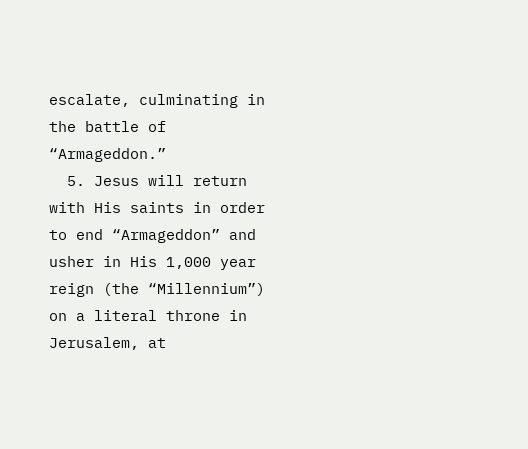escalate, culminating in the battle of “Armageddon.”
  5. Jesus will return with His saints in order to end “Armageddon” and usher in His 1,000 year reign (the “Millennium”) on a literal throne in Jerusalem, at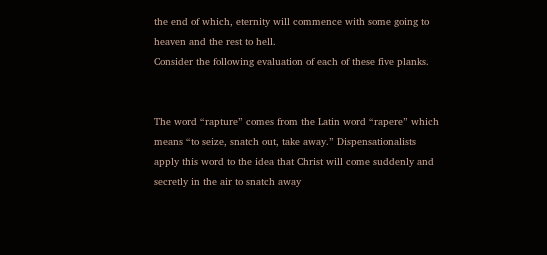the end of which, eternity will commence with some going to heaven and the rest to hell.
Consider the following evaluation of each of these five planks.


The word “rapture” comes from the Latin word “rapere” which means “to seize, snatch out, take away.” Dispensationalists apply this word to the idea that Christ will come suddenly and secretly in the air to snatch away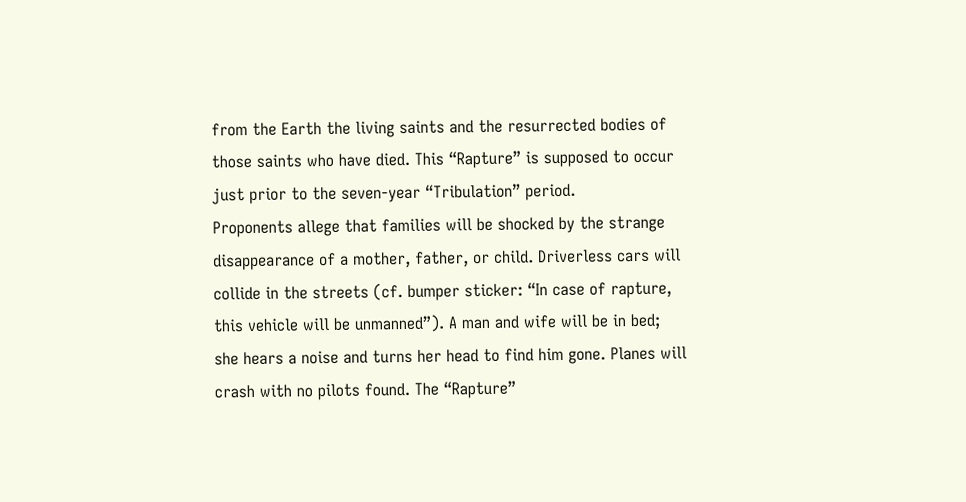from the Earth the living saints and the resurrected bodies of those saints who have died. This “Rapture” is supposed to occur just prior to the seven-year “Tribulation” period.
Proponents allege that families will be shocked by the strange disappearance of a mother, father, or child. Driverless cars will collide in the streets (cf. bumper sticker: “In case of rapture, this vehicle will be unmanned”). A man and wife will be in bed; she hears a noise and turns her head to find him gone. Planes will crash with no pilots found. The “Rapture”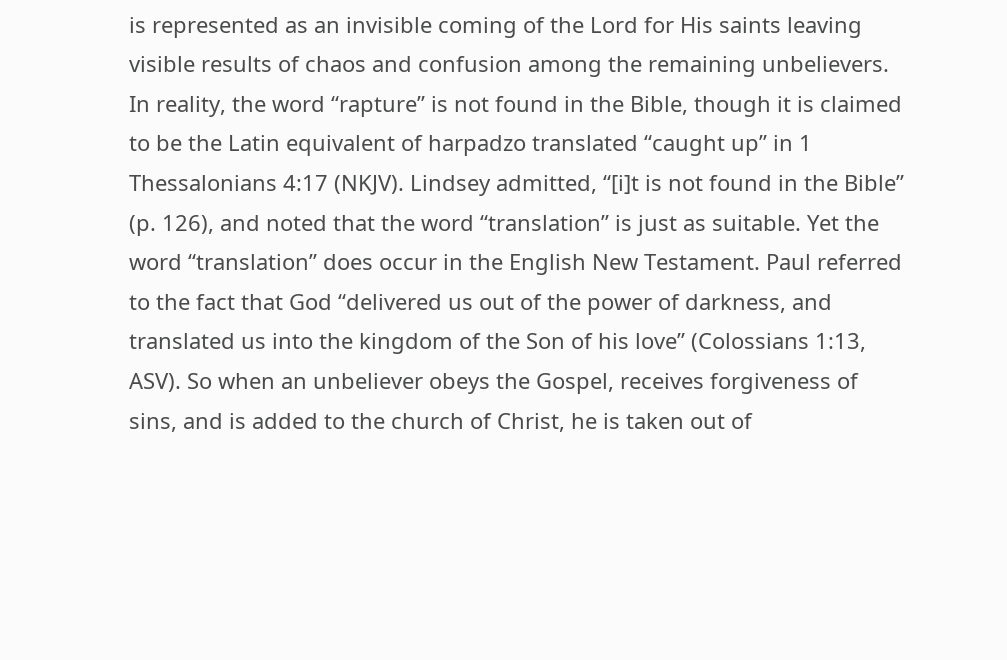is represented as an invisible coming of the Lord for His saints leaving visible results of chaos and confusion among the remaining unbelievers.
In reality, the word “rapture” is not found in the Bible, though it is claimed to be the Latin equivalent of harpadzo translated “caught up” in 1 Thessalonians 4:17 (NKJV). Lindsey admitted, “[i]t is not found in the Bible” (p. 126), and noted that the word “translation” is just as suitable. Yet the word “translation” does occur in the English New Testament. Paul referred to the fact that God “delivered us out of the power of darkness, and translated us into the kingdom of the Son of his love” (Colossians 1:13, ASV). So when an unbeliever obeys the Gospel, receives forgiveness of sins, and is added to the church of Christ, he is taken out of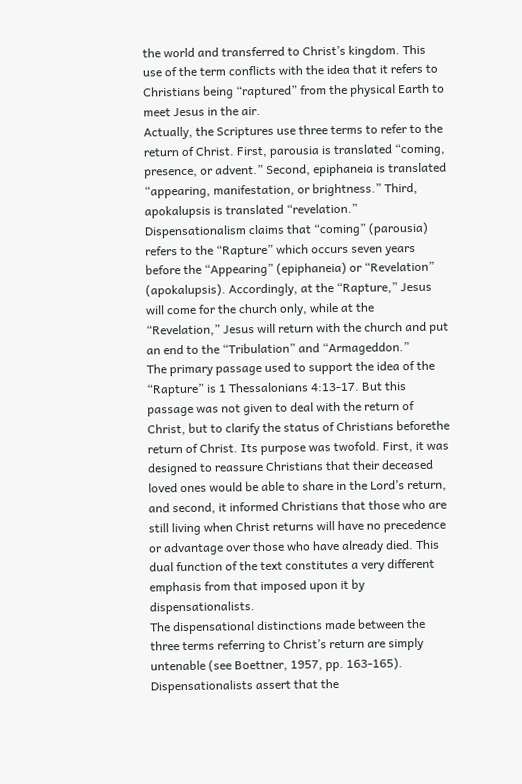the world and transferred to Christ’s kingdom. This use of the term conflicts with the idea that it refers to Christians being “raptured” from the physical Earth to meet Jesus in the air.
Actually, the Scriptures use three terms to refer to the return of Christ. First, parousia is translated “coming, presence, or advent.” Second, epiphaneia is translated “appearing, manifestation, or brightness.” Third, apokalupsis is translated “revelation.” Dispensationalism claims that “coming” (parousia) refers to the “Rapture” which occurs seven years before the “Appearing” (epiphaneia) or “Revelation” (apokalupsis). Accordingly, at the “Rapture,” Jesus will come for the church only, while at the “Revelation,” Jesus will return with the church and put an end to the “Tribulation” and “Armageddon.”
The primary passage used to support the idea of the “Rapture” is 1 Thessalonians 4:13-17. But this passage was not given to deal with the return of Christ, but to clarify the status of Christians beforethe return of Christ. Its purpose was twofold. First, it was designed to reassure Christians that their deceased loved ones would be able to share in the Lord’s return, and second, it informed Christians that those who are still living when Christ returns will have no precedence or advantage over those who have already died. This dual function of the text constitutes a very different emphasis from that imposed upon it by dispensationalists.
The dispensational distinctions made between the three terms referring to Christ’s return are simply untenable (see Boettner, 1957, pp. 163-165). Dispensationalists assert that the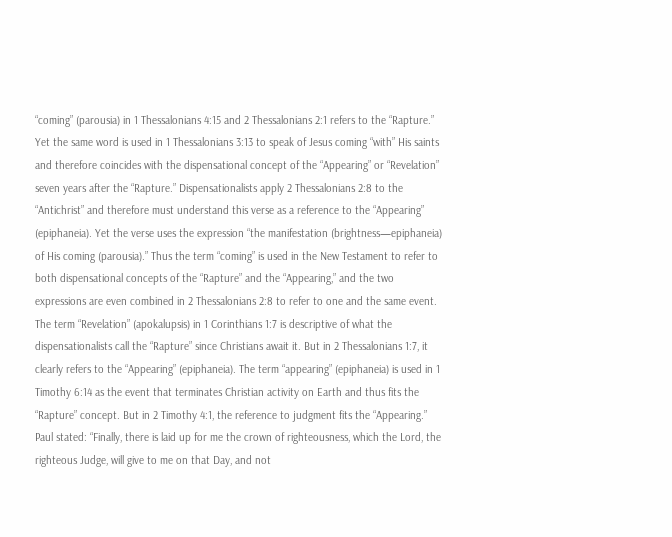“coming” (parousia) in 1 Thessalonians 4:15 and 2 Thessalonians 2:1 refers to the “Rapture.” Yet the same word is used in 1 Thessalonians 3:13 to speak of Jesus coming “with” His saints and therefore coincides with the dispensational concept of the “Appearing” or “Revelation” seven years after the “Rapture.” Dispensationalists apply 2 Thessalonians 2:8 to the “Antichrist” and therefore must understand this verse as a reference to the “Appearing” (epiphaneia). Yet the verse uses the expression “the manifestation (brightness—epiphaneia) of His coming (parousia).” Thus the term “coming” is used in the New Testament to refer to both dispensational concepts of the “Rapture” and the “Appearing,” and the two expressions are even combined in 2 Thessalonians 2:8 to refer to one and the same event.
The term “Revelation” (apokalupsis) in 1 Corinthians 1:7 is descriptive of what the dispensationalists call the “Rapture” since Christians await it. But in 2 Thessalonians 1:7, it clearly refers to the “Appearing” (epiphaneia). The term “appearing” (epiphaneia) is used in 1 Timothy 6:14 as the event that terminates Christian activity on Earth and thus fits the “Rapture” concept. But in 2 Timothy 4:1, the reference to judgment fits the “Appearing.” Paul stated: “Finally, there is laid up for me the crown of righteousness, which the Lord, the righteous Judge, will give to me on that Day, and not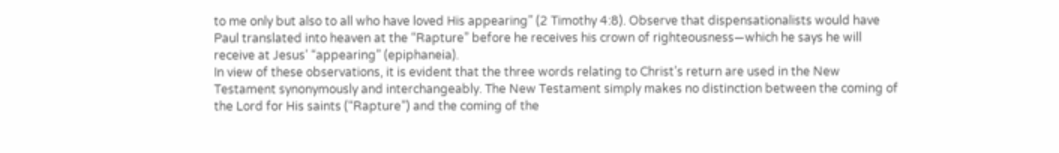to me only but also to all who have loved His appearing” (2 Timothy 4:8). Observe that dispensationalists would have Paul translated into heaven at the “Rapture” before he receives his crown of righteousness—which he says he will receive at Jesus’ “appearing” (epiphaneia).
In view of these observations, it is evident that the three words relating to Christ’s return are used in the New Testament synonymously and interchangeably. The New Testament simply makes no distinction between the coming of the Lord for His saints (“Rapture”) and the coming of the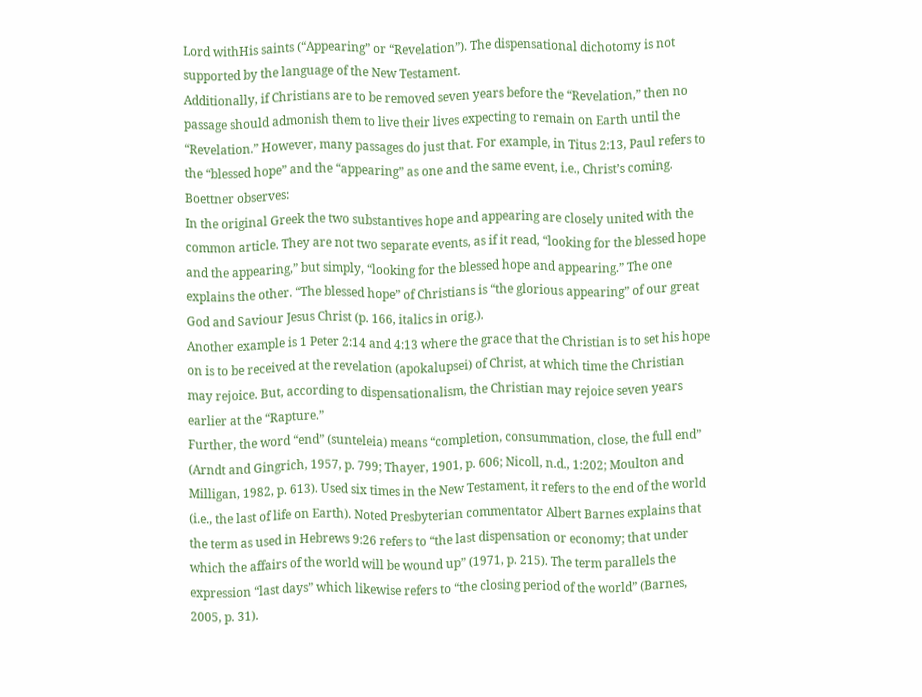Lord withHis saints (“Appearing” or “Revelation”). The dispensational dichotomy is not supported by the language of the New Testament.
Additionally, if Christians are to be removed seven years before the “Revelation,” then no passage should admonish them to live their lives expecting to remain on Earth until the “Revelation.” However, many passages do just that. For example, in Titus 2:13, Paul refers to the “blessed hope” and the “appearing” as one and the same event, i.e., Christ’s coming. Boettner observes:
In the original Greek the two substantives hope and appearing are closely united with the common article. They are not two separate events, as if it read, “looking for the blessed hope and the appearing,” but simply, “looking for the blessed hope and appearing.” The one explains the other. “The blessed hope” of Christians is “the glorious appearing” of our great God and Saviour Jesus Christ (p. 166, italics in orig.).
Another example is 1 Peter 2:14 and 4:13 where the grace that the Christian is to set his hope on is to be received at the revelation (apokalupsei) of Christ, at which time the Christian may rejoice. But, according to dispensationalism, the Christian may rejoice seven years earlier at the “Rapture.”
Further, the word “end” (sunteleia) means “completion, consummation, close, the full end” (Arndt and Gingrich, 1957, p. 799; Thayer, 1901, p. 606; Nicoll, n.d., 1:202; Moulton and Milligan, 1982, p. 613). Used six times in the New Testament, it refers to the end of the world (i.e., the last of life on Earth). Noted Presbyterian commentator Albert Barnes explains that the term as used in Hebrews 9:26 refers to “the last dispensation or economy; that under which the affairs of the world will be wound up” (1971, p. 215). The term parallels the expression “last days” which likewise refers to “the closing period of the world” (Barnes, 2005, p. 31).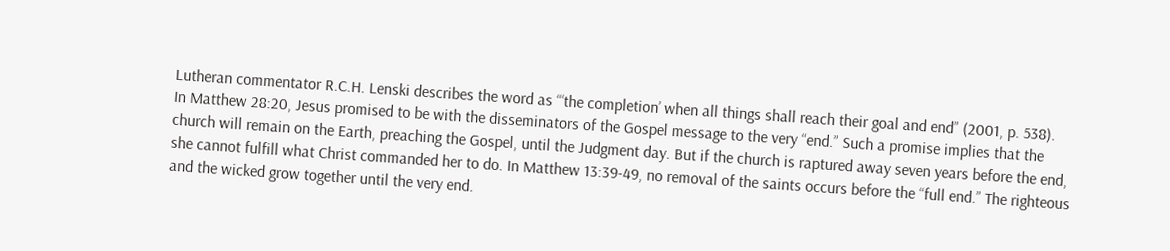Lutheran commentator R.C.H. Lenski describes the word as “‘the completion’ when all things shall reach their goal and end” (2001, p. 538).
In Matthew 28:20, Jesus promised to be with the disseminators of the Gospel message to the very “end.” Such a promise implies that the church will remain on the Earth, preaching the Gospel, until the Judgment day. But if the church is raptured away seven years before the end, she cannot fulfill what Christ commanded her to do. In Matthew 13:39-49, no removal of the saints occurs before the “full end.” The righteous and the wicked grow together until the very end.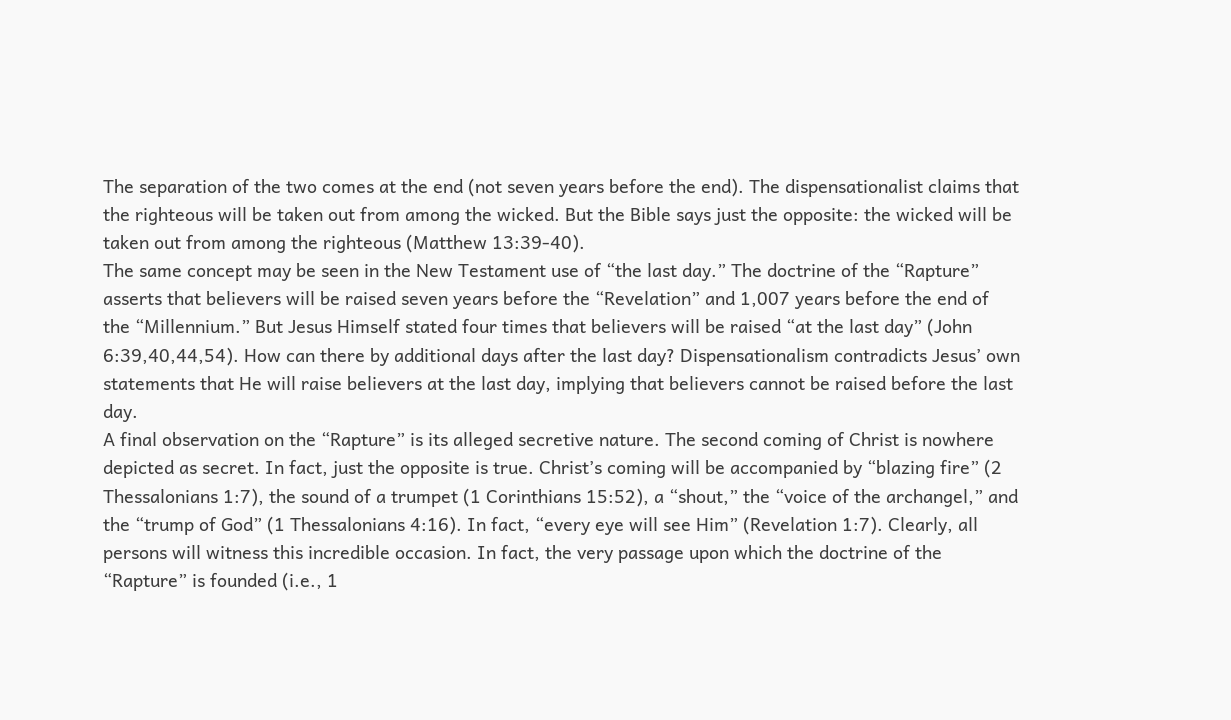The separation of the two comes at the end (not seven years before the end). The dispensationalist claims that the righteous will be taken out from among the wicked. But the Bible says just the opposite: the wicked will be taken out from among the righteous (Matthew 13:39-40).
The same concept may be seen in the New Testament use of “the last day.” The doctrine of the “Rapture” asserts that believers will be raised seven years before the “Revelation” and 1,007 years before the end of the “Millennium.” But Jesus Himself stated four times that believers will be raised “at the last day” (John 6:39,40,44,54). How can there by additional days after the last day? Dispensationalism contradicts Jesus’ own statements that He will raise believers at the last day, implying that believers cannot be raised before the last day.
A final observation on the “Rapture” is its alleged secretive nature. The second coming of Christ is nowhere depicted as secret. In fact, just the opposite is true. Christ’s coming will be accompanied by “blazing fire” (2 Thessalonians 1:7), the sound of a trumpet (1 Corinthians 15:52), a “shout,” the “voice of the archangel,” and the “trump of God” (1 Thessalonians 4:16). In fact, “every eye will see Him” (Revelation 1:7). Clearly, all persons will witness this incredible occasion. In fact, the very passage upon which the doctrine of the “Rapture” is founded (i.e., 1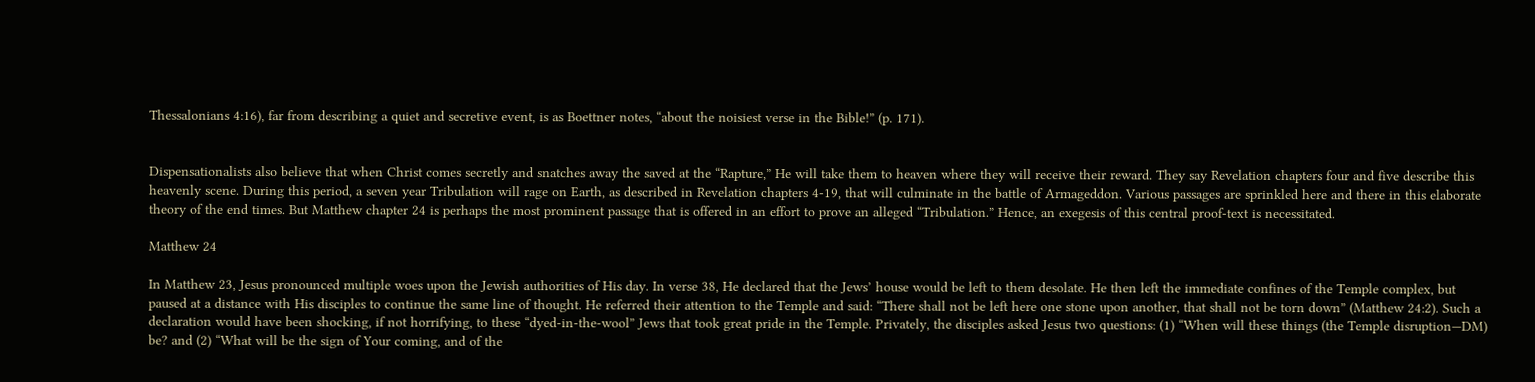Thessalonians 4:16), far from describing a quiet and secretive event, is as Boettner notes, “about the noisiest verse in the Bible!” (p. 171).


Dispensationalists also believe that when Christ comes secretly and snatches away the saved at the “Rapture,” He will take them to heaven where they will receive their reward. They say Revelation chapters four and five describe this heavenly scene. During this period, a seven year Tribulation will rage on Earth, as described in Revelation chapters 4-19, that will culminate in the battle of Armageddon. Various passages are sprinkled here and there in this elaborate theory of the end times. But Matthew chapter 24 is perhaps the most prominent passage that is offered in an effort to prove an alleged “Tribulation.” Hence, an exegesis of this central proof-text is necessitated.

Matthew 24

In Matthew 23, Jesus pronounced multiple woes upon the Jewish authorities of His day. In verse 38, He declared that the Jews’ house would be left to them desolate. He then left the immediate confines of the Temple complex, but paused at a distance with His disciples to continue the same line of thought. He referred their attention to the Temple and said: “There shall not be left here one stone upon another, that shall not be torn down” (Matthew 24:2). Such a declaration would have been shocking, if not horrifying, to these “dyed-in-the-wool” Jews that took great pride in the Temple. Privately, the disciples asked Jesus two questions: (1) “When will these things (the Temple disruption—DM) be? and (2) “What will be the sign of Your coming, and of the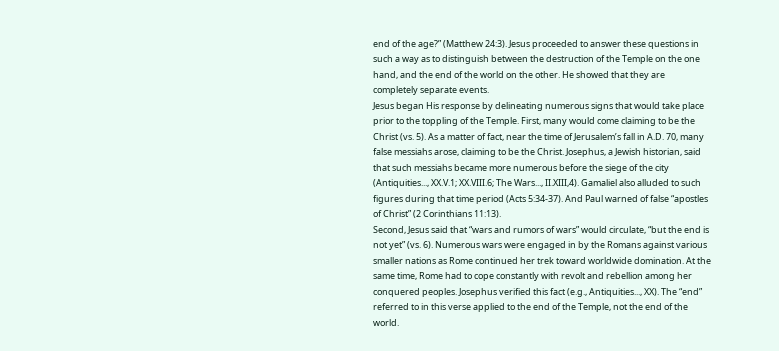end of the age?” (Matthew 24:3). Jesus proceeded to answer these questions in such a way as to distinguish between the destruction of the Temple on the one hand, and the end of the world on the other. He showed that they are completely separate events.
Jesus began His response by delineating numerous signs that would take place prior to the toppling of the Temple. First, many would come claiming to be the Christ (vs. 5). As a matter of fact, near the time of Jerusalem’s fall in A.D. 70, many false messiahs arose, claiming to be the Christ. Josephus, a Jewish historian, said that such messiahs became more numerous before the siege of the city (Antiquities..., XX.V.1; XX.VIII.6; The Wars..., II.XIII,4). Gamaliel also alluded to such figures during that time period (Acts 5:34-37). And Paul warned of false “apostles of Christ” (2 Corinthians 11:13).
Second, Jesus said that “wars and rumors of wars” would circulate, “but the end is not yet” (vs. 6). Numerous wars were engaged in by the Romans against various smaller nations as Rome continued her trek toward worldwide domination. At the same time, Rome had to cope constantly with revolt and rebellion among her conquered peoples. Josephus verified this fact (e.g., Antiquities..., XX). The “end” referred to in this verse applied to the end of the Temple, not the end of the world.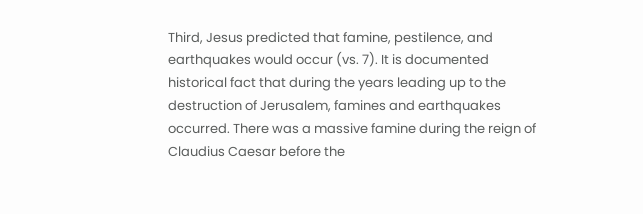Third, Jesus predicted that famine, pestilence, and earthquakes would occur (vs. 7). It is documented historical fact that during the years leading up to the destruction of Jerusalem, famines and earthquakes occurred. There was a massive famine during the reign of Claudius Caesar before the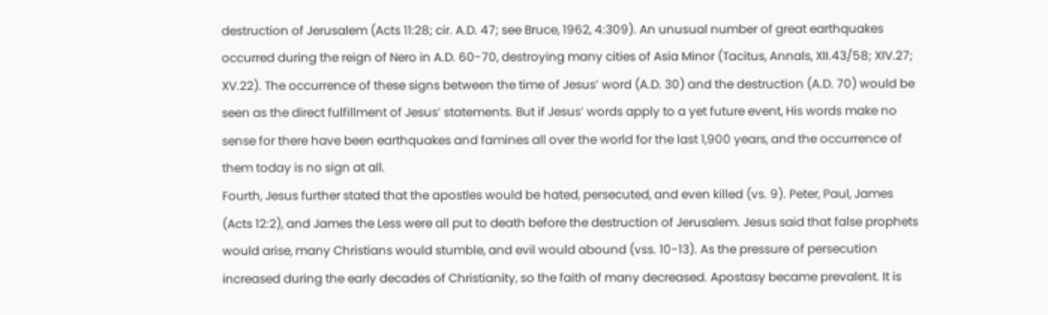destruction of Jerusalem (Acts 11:28; cir. A.D. 47; see Bruce, 1962, 4:309). An unusual number of great earthquakes occurred during the reign of Nero in A.D. 60-70, destroying many cities of Asia Minor (Tacitus, Annals, XII.43/58; XIV.27; XV.22). The occurrence of these signs between the time of Jesus’ word (A.D. 30) and the destruction (A.D. 70) would be seen as the direct fulfillment of Jesus’ statements. But if Jesus’ words apply to a yet future event, His words make no sense for there have been earthquakes and famines all over the world for the last 1,900 years, and the occurrence of them today is no sign at all.
Fourth, Jesus further stated that the apostles would be hated, persecuted, and even killed (vs. 9). Peter, Paul, James (Acts 12:2), and James the Less were all put to death before the destruction of Jerusalem. Jesus said that false prophets would arise, many Christians would stumble, and evil would abound (vss. 10-13). As the pressure of persecution increased during the early decades of Christianity, so the faith of many decreased. Apostasy became prevalent. It is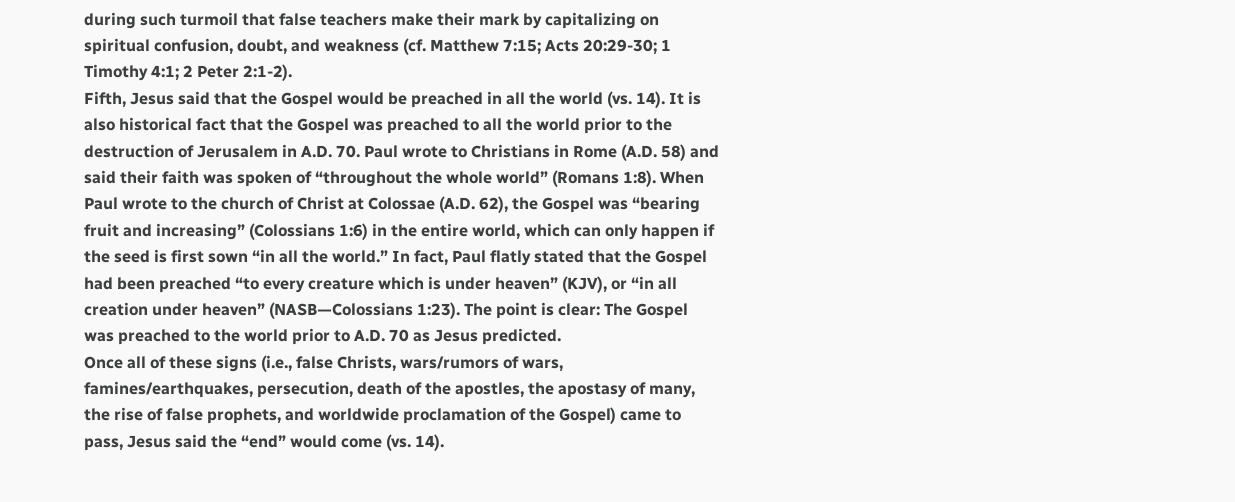during such turmoil that false teachers make their mark by capitalizing on spiritual confusion, doubt, and weakness (cf. Matthew 7:15; Acts 20:29-30; 1 Timothy 4:1; 2 Peter 2:1-2).
Fifth, Jesus said that the Gospel would be preached in all the world (vs. 14). It is also historical fact that the Gospel was preached to all the world prior to the destruction of Jerusalem in A.D. 70. Paul wrote to Christians in Rome (A.D. 58) and said their faith was spoken of “throughout the whole world” (Romans 1:8). When Paul wrote to the church of Christ at Colossae (A.D. 62), the Gospel was “bearing fruit and increasing” (Colossians 1:6) in the entire world, which can only happen if the seed is first sown “in all the world.” In fact, Paul flatly stated that the Gospel had been preached “to every creature which is under heaven” (KJV), or “in all creation under heaven” (NASB—Colossians 1:23). The point is clear: The Gospel was preached to the world prior to A.D. 70 as Jesus predicted.
Once all of these signs (i.e., false Christs, wars/rumors of wars, famines/earthquakes, persecution, death of the apostles, the apostasy of many, the rise of false prophets, and worldwide proclamation of the Gospel) came to pass, Jesus said the “end” would come (vs. 14).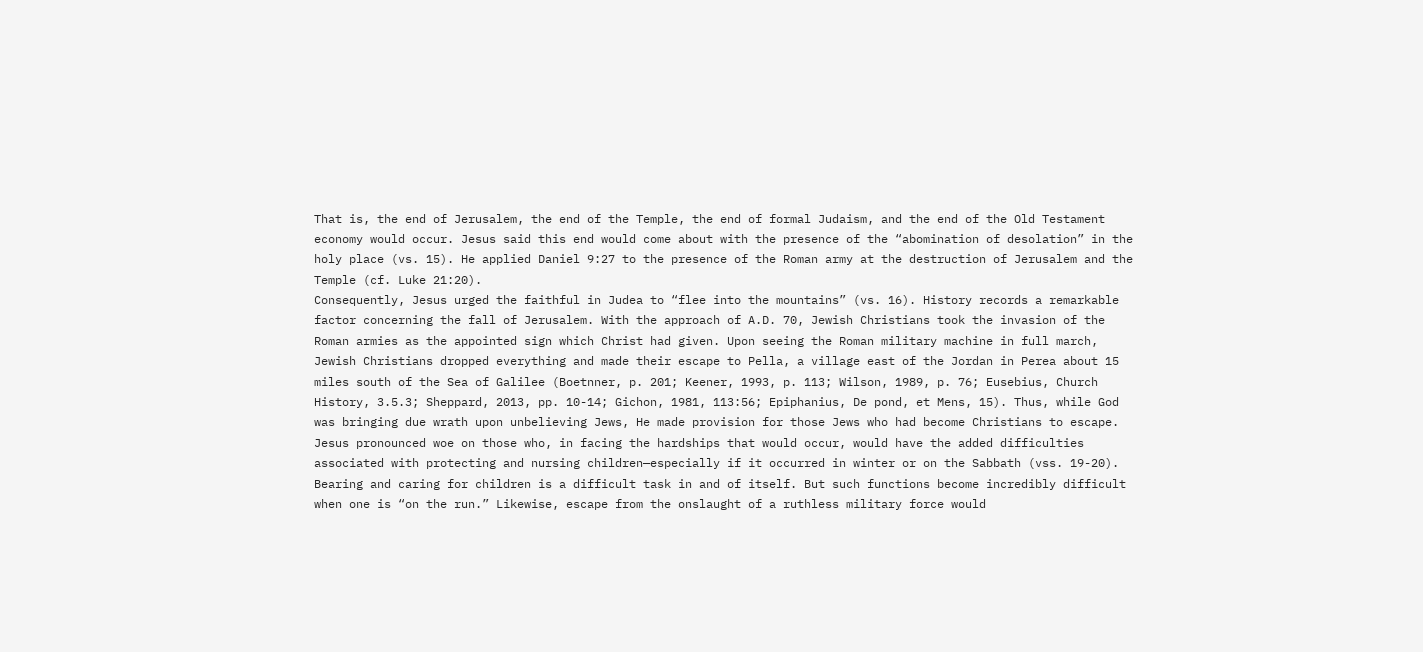That is, the end of Jerusalem, the end of the Temple, the end of formal Judaism, and the end of the Old Testament economy would occur. Jesus said this end would come about with the presence of the “abomination of desolation” in the holy place (vs. 15). He applied Daniel 9:27 to the presence of the Roman army at the destruction of Jerusalem and the Temple (cf. Luke 21:20).
Consequently, Jesus urged the faithful in Judea to “flee into the mountains” (vs. 16). History records a remarkable factor concerning the fall of Jerusalem. With the approach of A.D. 70, Jewish Christians took the invasion of the Roman armies as the appointed sign which Christ had given. Upon seeing the Roman military machine in full march, Jewish Christians dropped everything and made their escape to Pella, a village east of the Jordan in Perea about 15 miles south of the Sea of Galilee (Boetnner, p. 201; Keener, 1993, p. 113; Wilson, 1989, p. 76; Eusebius, Church History, 3.5.3; Sheppard, 2013, pp. 10-14; Gichon, 1981, 113:56; Epiphanius, De pond, et Mens, 15). Thus, while God was bringing due wrath upon unbelieving Jews, He made provision for those Jews who had become Christians to escape.
Jesus pronounced woe on those who, in facing the hardships that would occur, would have the added difficulties associated with protecting and nursing children—especially if it occurred in winter or on the Sabbath (vss. 19-20). Bearing and caring for children is a difficult task in and of itself. But such functions become incredibly difficult when one is “on the run.” Likewise, escape from the onslaught of a ruthless military force would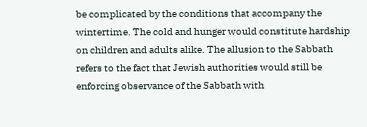be complicated by the conditions that accompany the wintertime. The cold and hunger would constitute hardship on children and adults alike. The allusion to the Sabbath refers to the fact that Jewish authorities would still be enforcing observance of the Sabbath with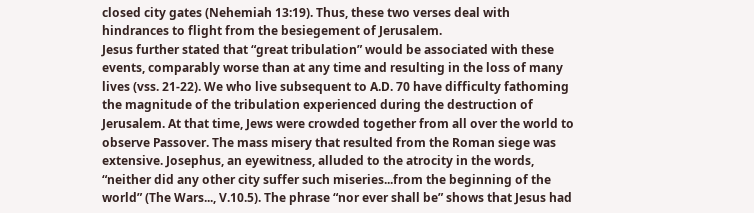closed city gates (Nehemiah 13:19). Thus, these two verses deal with hindrances to flight from the besiegement of Jerusalem.
Jesus further stated that “great tribulation” would be associated with these events, comparably worse than at any time and resulting in the loss of many lives (vss. 21-22). We who live subsequent to A.D. 70 have difficulty fathoming the magnitude of the tribulation experienced during the destruction of Jerusalem. At that time, Jews were crowded together from all over the world to observe Passover. The mass misery that resulted from the Roman siege was extensive. Josephus, an eyewitness, alluded to the atrocity in the words, “neither did any other city suffer such miseries...from the beginning of the world” (The Wars..., V.10.5). The phrase “nor ever shall be” shows that Jesus had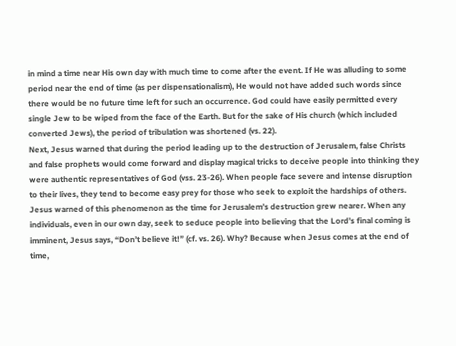in mind a time near His own day with much time to come after the event. If He was alluding to some period near the end of time (as per dispensationalism), He would not have added such words since there would be no future time left for such an occurrence. God could have easily permitted every single Jew to be wiped from the face of the Earth. But for the sake of His church (which included converted Jews), the period of tribulation was shortened (vs. 22).
Next, Jesus warned that during the period leading up to the destruction of Jerusalem, false Christs and false prophets would come forward and display magical tricks to deceive people into thinking they were authentic representatives of God (vss. 23-26). When people face severe and intense disruption to their lives, they tend to become easy prey for those who seek to exploit the hardships of others. Jesus warned of this phenomenon as the time for Jerusalem’s destruction grew nearer. When any individuals, even in our own day, seek to seduce people into believing that the Lord’s final coming is imminent, Jesus says, “Don’t believe it!” (cf. vs. 26). Why? Because when Jesus comes at the end of time,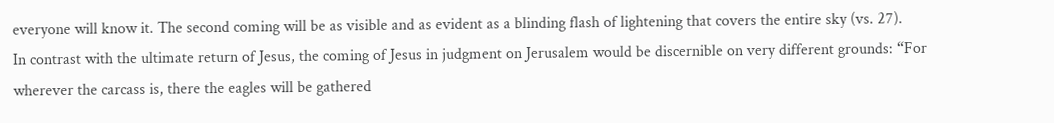everyone will know it. The second coming will be as visible and as evident as a blinding flash of lightening that covers the entire sky (vs. 27).
In contrast with the ultimate return of Jesus, the coming of Jesus in judgment on Jerusalem would be discernible on very different grounds: “For wherever the carcass is, there the eagles will be gathered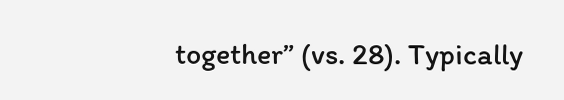together” (vs. 28). Typically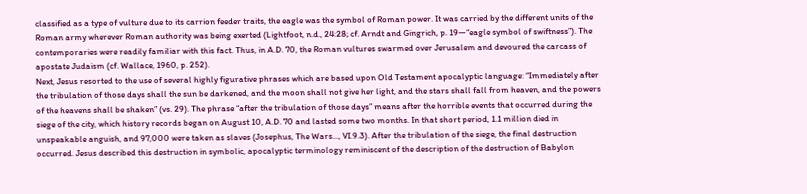classified as a type of vulture due to its carrion feeder traits, the eagle was the symbol of Roman power. It was carried by the different units of the Roman army wherever Roman authority was being exerted (Lightfoot, n.d., 24:28; cf. Arndt and Gingrich, p. 19—“eagle symbol of swiftness”). The contemporaries were readily familiar with this fact. Thus, in A.D. 70, the Roman vultures swarmed over Jerusalem and devoured the carcass of apostate Judaism (cf. Wallace, 1960, p. 252).
Next, Jesus resorted to the use of several highly figurative phrases which are based upon Old Testament apocalyptic language: “Immediately after the tribulation of those days shall the sun be darkened, and the moon shall not give her light, and the stars shall fall from heaven, and the powers of the heavens shall be shaken” (vs. 29). The phrase “after the tribulation of those days” means after the horrible events that occurred during the siege of the city, which history records began on August 10, A.D. 70 and lasted some two months. In that short period, 1.1 million died in unspeakable anguish, and 97,000 were taken as slaves (Josephus, The Wars..., VI.9.3). After the tribulation of the siege, the final destruction occurred. Jesus described this destruction in symbolic, apocalyptic terminology reminiscent of the description of the destruction of Babylon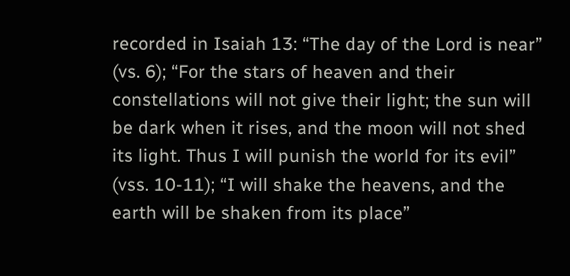recorded in Isaiah 13: “The day of the Lord is near” (vs. 6); “For the stars of heaven and their constellations will not give their light; the sun will be dark when it rises, and the moon will not shed its light. Thus I will punish the world for its evil” (vss. 10-11); “I will shake the heavens, and the earth will be shaken from its place”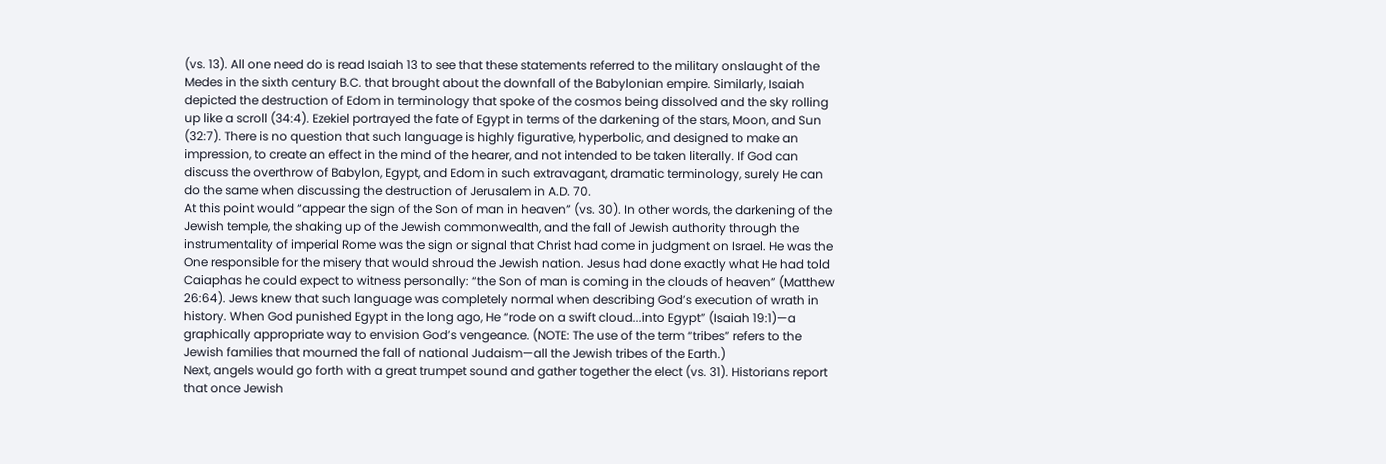(vs. 13). All one need do is read Isaiah 13 to see that these statements referred to the military onslaught of the Medes in the sixth century B.C. that brought about the downfall of the Babylonian empire. Similarly, Isaiah depicted the destruction of Edom in terminology that spoke of the cosmos being dissolved and the sky rolling up like a scroll (34:4). Ezekiel portrayed the fate of Egypt in terms of the darkening of the stars, Moon, and Sun (32:7). There is no question that such language is highly figurative, hyperbolic, and designed to make an impression, to create an effect in the mind of the hearer, and not intended to be taken literally. If God can discuss the overthrow of Babylon, Egypt, and Edom in such extravagant, dramatic terminology, surely He can do the same when discussing the destruction of Jerusalem in A.D. 70.
At this point would “appear the sign of the Son of man in heaven” (vs. 30). In other words, the darkening of the Jewish temple, the shaking up of the Jewish commonwealth, and the fall of Jewish authority through the instrumentality of imperial Rome was the sign or signal that Christ had come in judgment on Israel. He was the One responsible for the misery that would shroud the Jewish nation. Jesus had done exactly what He had told Caiaphas he could expect to witness personally: “the Son of man is coming in the clouds of heaven” (Matthew 26:64). Jews knew that such language was completely normal when describing God’s execution of wrath in history. When God punished Egypt in the long ago, He “rode on a swift cloud...into Egypt” (Isaiah 19:1)—a graphically appropriate way to envision God’s vengeance. (NOTE: The use of the term “tribes” refers to the Jewish families that mourned the fall of national Judaism—all the Jewish tribes of the Earth.)
Next, angels would go forth with a great trumpet sound and gather together the elect (vs. 31). Historians report that once Jewish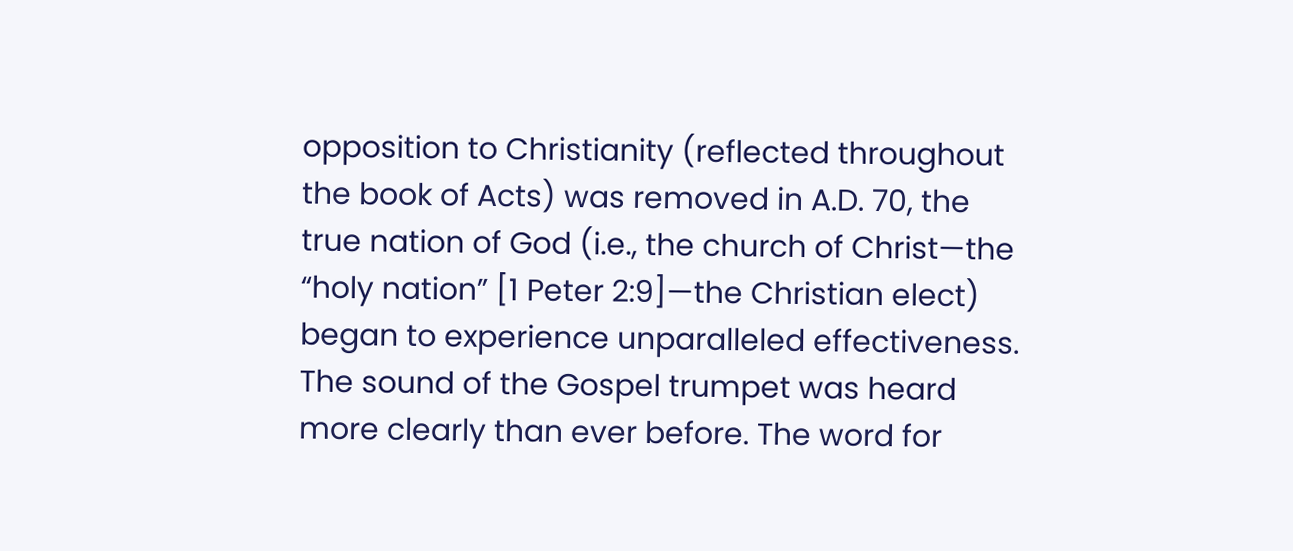opposition to Christianity (reflected throughout the book of Acts) was removed in A.D. 70, the true nation of God (i.e., the church of Christ—the “holy nation” [1 Peter 2:9]—the Christian elect) began to experience unparalleled effectiveness. The sound of the Gospel trumpet was heard more clearly than ever before. The word for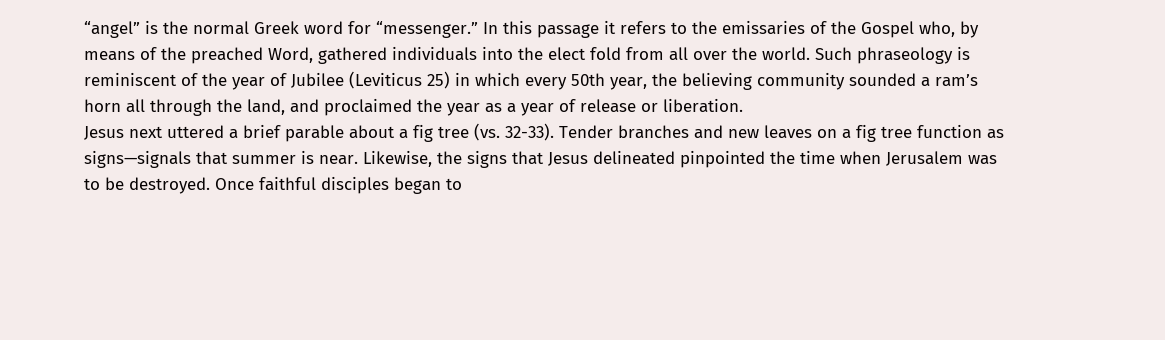“angel” is the normal Greek word for “messenger.” In this passage it refers to the emissaries of the Gospel who, by means of the preached Word, gathered individuals into the elect fold from all over the world. Such phraseology is reminiscent of the year of Jubilee (Leviticus 25) in which every 50th year, the believing community sounded a ram’s horn all through the land, and proclaimed the year as a year of release or liberation.
Jesus next uttered a brief parable about a fig tree (vs. 32-33). Tender branches and new leaves on a fig tree function as signs—signals that summer is near. Likewise, the signs that Jesus delineated pinpointed the time when Jerusalem was to be destroyed. Once faithful disciples began to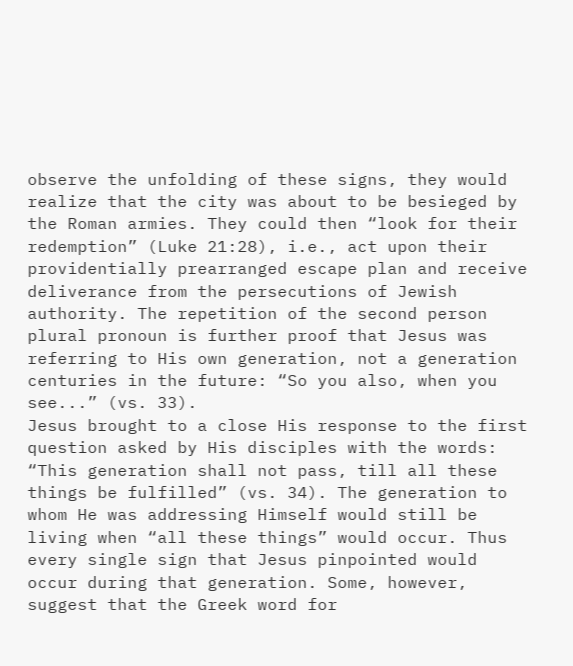observe the unfolding of these signs, they would realize that the city was about to be besieged by the Roman armies. They could then “look for their redemption” (Luke 21:28), i.e., act upon their providentially prearranged escape plan and receive deliverance from the persecutions of Jewish authority. The repetition of the second person plural pronoun is further proof that Jesus was referring to His own generation, not a generation centuries in the future: “So you also, when you see...” (vs. 33).
Jesus brought to a close His response to the first question asked by His disciples with the words: “This generation shall not pass, till all these things be fulfilled” (vs. 34). The generation to whom He was addressing Himself would still be living when “all these things” would occur. Thus every single sign that Jesus pinpointed would occur during that generation. Some, however, suggest that the Greek word for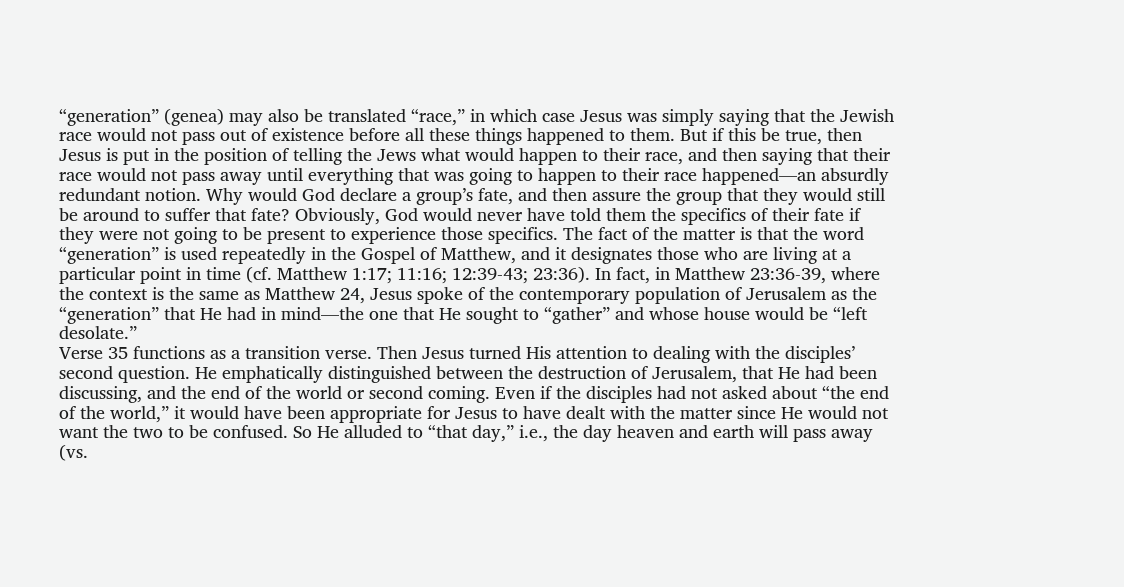“generation” (genea) may also be translated “race,” in which case Jesus was simply saying that the Jewish race would not pass out of existence before all these things happened to them. But if this be true, then Jesus is put in the position of telling the Jews what would happen to their race, and then saying that their race would not pass away until everything that was going to happen to their race happened—an absurdly redundant notion. Why would God declare a group’s fate, and then assure the group that they would still be around to suffer that fate? Obviously, God would never have told them the specifics of their fate if they were not going to be present to experience those specifics. The fact of the matter is that the word “generation” is used repeatedly in the Gospel of Matthew, and it designates those who are living at a particular point in time (cf. Matthew 1:17; 11:16; 12:39-43; 23:36). In fact, in Matthew 23:36-39, where the context is the same as Matthew 24, Jesus spoke of the contemporary population of Jerusalem as the “generation” that He had in mind—the one that He sought to “gather” and whose house would be “left desolate.”
Verse 35 functions as a transition verse. Then Jesus turned His attention to dealing with the disciples’ second question. He emphatically distinguished between the destruction of Jerusalem, that He had been discussing, and the end of the world or second coming. Even if the disciples had not asked about “the end of the world,” it would have been appropriate for Jesus to have dealt with the matter since He would not want the two to be confused. So He alluded to “that day,” i.e., the day heaven and earth will pass away (vs.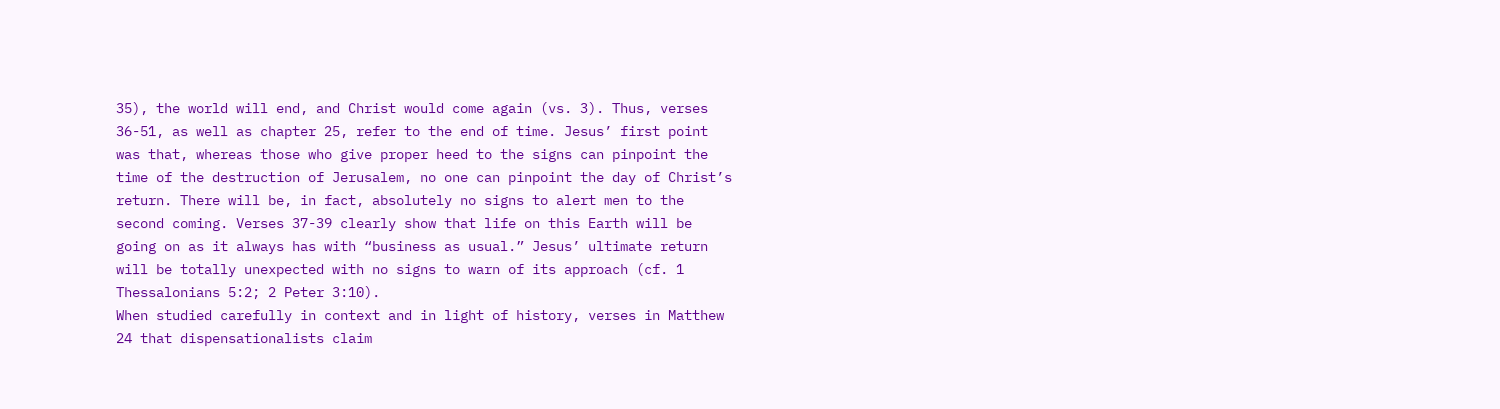35), the world will end, and Christ would come again (vs. 3). Thus, verses 36-51, as well as chapter 25, refer to the end of time. Jesus’ first point was that, whereas those who give proper heed to the signs can pinpoint the time of the destruction of Jerusalem, no one can pinpoint the day of Christ’s return. There will be, in fact, absolutely no signs to alert men to the second coming. Verses 37-39 clearly show that life on this Earth will be going on as it always has with “business as usual.” Jesus’ ultimate return will be totally unexpected with no signs to warn of its approach (cf. 1 Thessalonians 5:2; 2 Peter 3:10).
When studied carefully in context and in light of history, verses in Matthew 24 that dispensationalists claim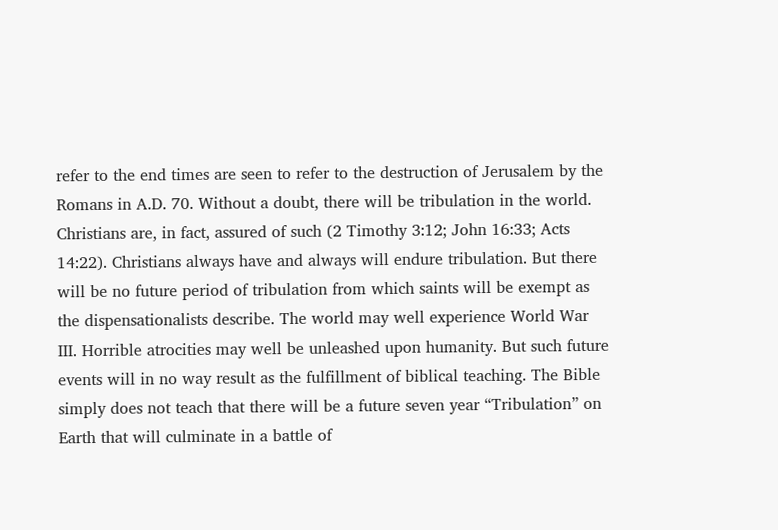refer to the end times are seen to refer to the destruction of Jerusalem by the Romans in A.D. 70. Without a doubt, there will be tribulation in the world. Christians are, in fact, assured of such (2 Timothy 3:12; John 16:33; Acts 14:22). Christians always have and always will endure tribulation. But there will be no future period of tribulation from which saints will be exempt as the dispensationalists describe. The world may well experience World War III. Horrible atrocities may well be unleashed upon humanity. But such future events will in no way result as the fulfillment of biblical teaching. The Bible simply does not teach that there will be a future seven year “Tribulation” on Earth that will culminate in a battle of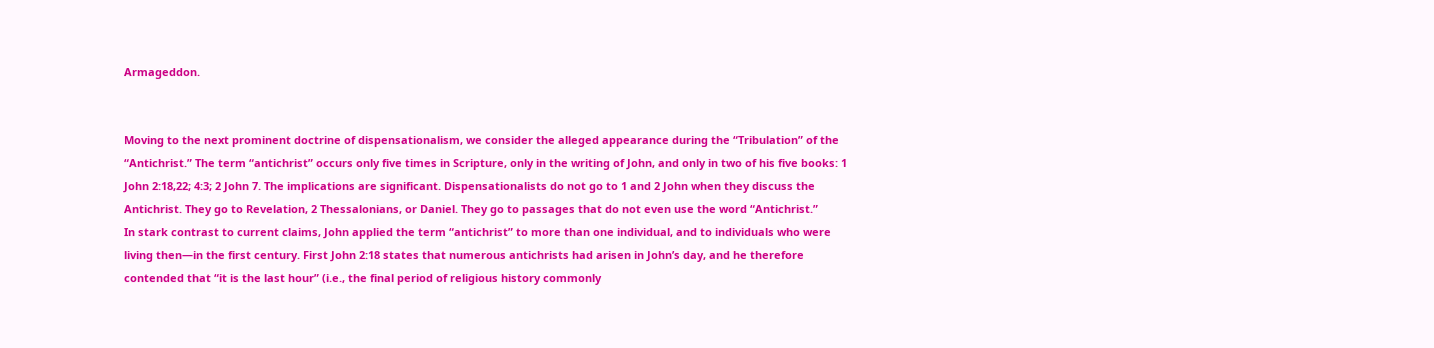Armageddon.


Moving to the next prominent doctrine of dispensationalism, we consider the alleged appearance during the “Tribulation” of the “Antichrist.” The term “antichrist” occurs only five times in Scripture, only in the writing of John, and only in two of his five books: 1 John 2:18,22; 4:3; 2 John 7. The implications are significant. Dispensationalists do not go to 1 and 2 John when they discuss the Antichrist. They go to Revelation, 2 Thessalonians, or Daniel. They go to passages that do not even use the word “Antichrist.”
In stark contrast to current claims, John applied the term “antichrist” to more than one individual, and to individuals who were living then—in the first century. First John 2:18 states that numerous antichrists had arisen in John’s day, and he therefore contended that “it is the last hour” (i.e., the final period of religious history commonly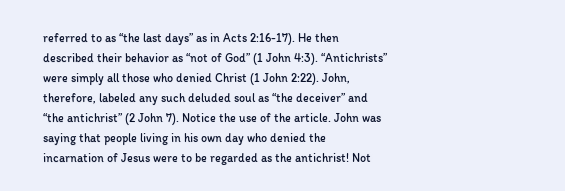referred to as “the last days” as in Acts 2:16-17). He then described their behavior as “not of God” (1 John 4:3). “Antichrists” were simply all those who denied Christ (1 John 2:22). John, therefore, labeled any such deluded soul as “the deceiver” and “the antichrist” (2 John 7). Notice the use of the article. John was saying that people living in his own day who denied the incarnation of Jesus were to be regarded as the antichrist! Not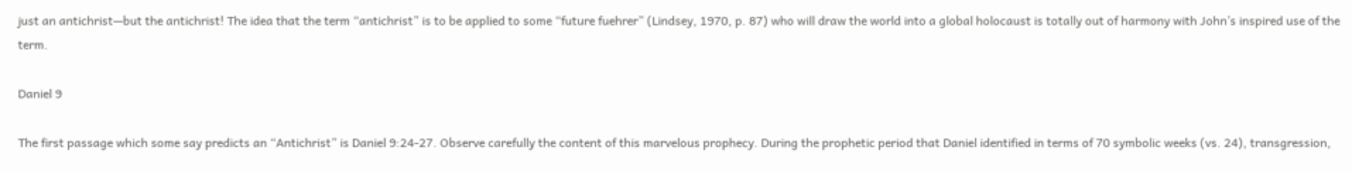just an antichrist—but the antichrist! The idea that the term “antichrist” is to be applied to some “future fuehrer” (Lindsey, 1970, p. 87) who will draw the world into a global holocaust is totally out of harmony with John’s inspired use of the term.

Daniel 9

The first passage which some say predicts an “Antichrist” is Daniel 9:24-27. Observe carefully the content of this marvelous prophecy. During the prophetic period that Daniel identified in terms of 70 symbolic weeks (vs. 24), transgression,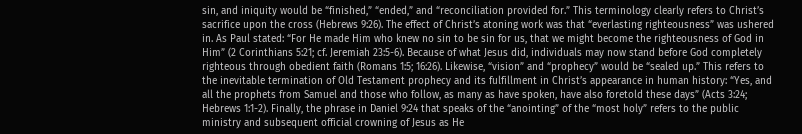sin, and iniquity would be “finished,” “ended,” and “reconciliation provided for.” This terminology clearly refers to Christ’s sacrifice upon the cross (Hebrews 9:26). The effect of Christ’s atoning work was that “everlasting righteousness” was ushered in. As Paul stated: “For He made Him who knew no sin to be sin for us, that we might become the righteousness of God in Him” (2 Corinthians 5:21; cf. Jeremiah 23:5-6). Because of what Jesus did, individuals may now stand before God completely righteous through obedient faith (Romans 1:5; 16:26). Likewise, “vision” and “prophecy” would be “sealed up.” This refers to the inevitable termination of Old Testament prophecy and its fulfillment in Christ’s appearance in human history: “Yes, and all the prophets from Samuel and those who follow, as many as have spoken, have also foretold these days” (Acts 3:24; Hebrews 1:1-2). Finally, the phrase in Daniel 9:24 that speaks of the “anointing” of the “most holy” refers to the public ministry and subsequent official crowning of Jesus as He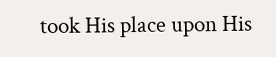took His place upon His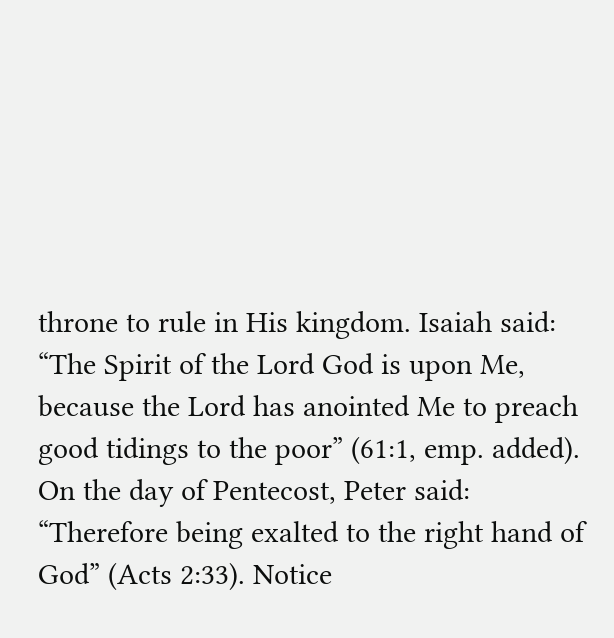throne to rule in His kingdom. Isaiah said: “The Spirit of the Lord God is upon Me, because the Lord has anointed Me to preach good tidings to the poor” (61:1, emp. added). On the day of Pentecost, Peter said: “Therefore being exalted to the right hand of God” (Acts 2:33). Notice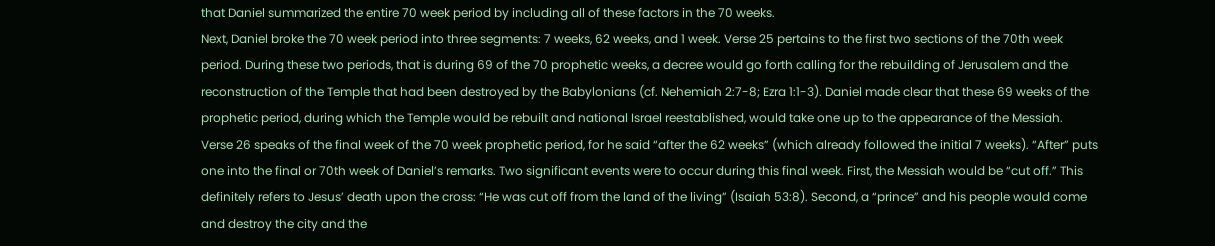that Daniel summarized the entire 70 week period by including all of these factors in the 70 weeks.
Next, Daniel broke the 70 week period into three segments: 7 weeks, 62 weeks, and 1 week. Verse 25 pertains to the first two sections of the 70th week period. During these two periods, that is during 69 of the 70 prophetic weeks, a decree would go forth calling for the rebuilding of Jerusalem and the reconstruction of the Temple that had been destroyed by the Babylonians (cf. Nehemiah 2:7-8; Ezra 1:1-3). Daniel made clear that these 69 weeks of the prophetic period, during which the Temple would be rebuilt and national Israel reestablished, would take one up to the appearance of the Messiah.
Verse 26 speaks of the final week of the 70 week prophetic period, for he said “after the 62 weeks” (which already followed the initial 7 weeks). “After” puts one into the final or 70th week of Daniel’s remarks. Two significant events were to occur during this final week. First, the Messiah would be “cut off.” This definitely refers to Jesus’ death upon the cross: “He was cut off from the land of the living” (Isaiah 53:8). Second, a “prince” and his people would come and destroy the city and the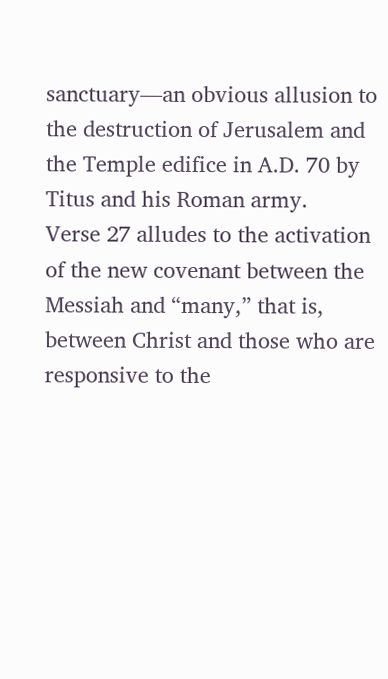sanctuary—an obvious allusion to the destruction of Jerusalem and the Temple edifice in A.D. 70 by Titus and his Roman army.
Verse 27 alludes to the activation of the new covenant between the Messiah and “many,” that is, between Christ and those who are responsive to the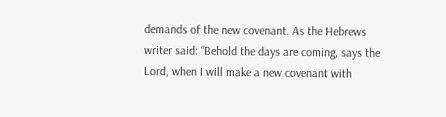demands of the new covenant. As the Hebrews writer said: “Behold the days are coming, says the Lord, when I will make a new covenant with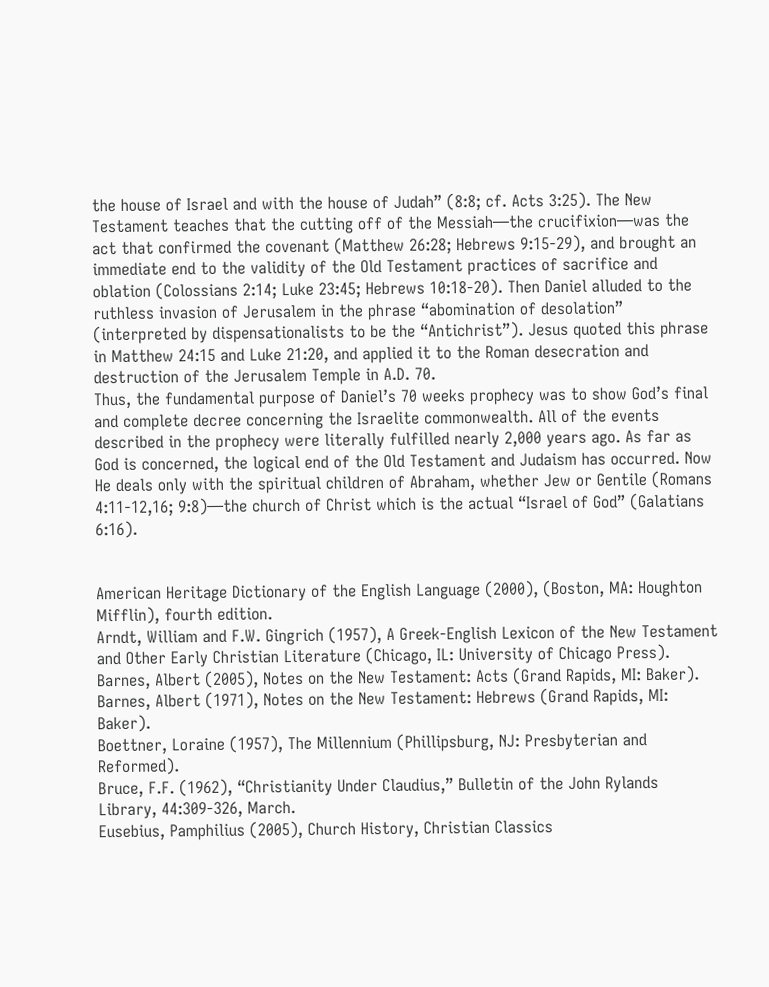the house of Israel and with the house of Judah” (8:8; cf. Acts 3:25). The New Testament teaches that the cutting off of the Messiah—the crucifixion—was the act that confirmed the covenant (Matthew 26:28; Hebrews 9:15-29), and brought an immediate end to the validity of the Old Testament practices of sacrifice and oblation (Colossians 2:14; Luke 23:45; Hebrews 10:18-20). Then Daniel alluded to the ruthless invasion of Jerusalem in the phrase “abomination of desolation” (interpreted by dispensationalists to be the “Antichrist”). Jesus quoted this phrase in Matthew 24:15 and Luke 21:20, and applied it to the Roman desecration and destruction of the Jerusalem Temple in A.D. 70.
Thus, the fundamental purpose of Daniel’s 70 weeks prophecy was to show God’s final and complete decree concerning the Israelite commonwealth. All of the events described in the prophecy were literally fulfilled nearly 2,000 years ago. As far as God is concerned, the logical end of the Old Testament and Judaism has occurred. Now He deals only with the spiritual children of Abraham, whether Jew or Gentile (Romans 4:11-12,16; 9:8)—the church of Christ which is the actual “Israel of God” (Galatians 6:16).


American Heritage Dictionary of the English Language (2000), (Boston, MA: Houghton Mifflin), fourth edition.
Arndt, William and F.W. Gingrich (1957), A Greek-English Lexicon of the New Testament and Other Early Christian Literature (Chicago, IL: University of Chicago Press).
Barnes, Albert (2005), Notes on the New Testament: Acts (Grand Rapids, MI: Baker).
Barnes, Albert (1971), Notes on the New Testament: Hebrews (Grand Rapids, MI: Baker).
Boettner, Loraine (1957), The Millennium (Phillipsburg, NJ: Presbyterian and Reformed).
Bruce, F.F. (1962), “Christianity Under Claudius,” Bulletin of the John Rylands Library, 44:309-326, March.
Eusebius, Pamphilius (2005), Church History, Christian Classics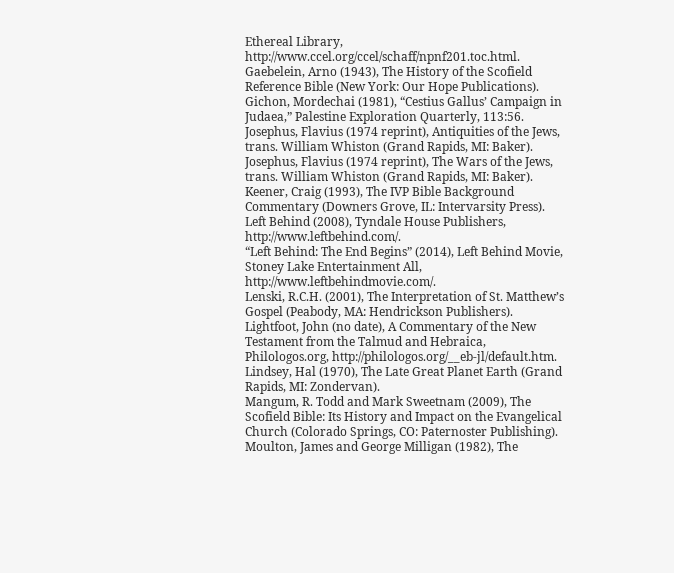Ethereal Library, http://www.ccel.org/ccel/schaff/npnf201.toc.html.
Gaebelein, Arno (1943), The History of the Scofield Reference Bible (New York: Our Hope Publications).
Gichon, Mordechai (1981), “Cestius Gallus’ Campaign in Judaea,” Palestine Exploration Quarterly, 113:56.
Josephus, Flavius (1974 reprint), Antiquities of the Jews, trans. William Whiston (Grand Rapids, MI: Baker).
Josephus, Flavius (1974 reprint), The Wars of the Jews, trans. William Whiston (Grand Rapids, MI: Baker).
Keener, Craig (1993), The IVP Bible Background Commentary (Downers Grove, IL: Intervarsity Press).
Left Behind (2008), Tyndale House Publishers, http://www.leftbehind.com/.
“Left Behind: The End Begins” (2014), Left Behind Movie, Stoney Lake Entertainment All, http://www.leftbehindmovie.com/.
Lenski, R.C.H. (2001), The Interpretation of St. Matthew’s Gospel (Peabody, MA: Hendrickson Publishers).
Lightfoot, John (no date), A Commentary of the New Testament from the Talmud and Hebraica, Philologos.org, http://philologos.org/__eb-jl/default.htm.
Lindsey, Hal (1970), The Late Great Planet Earth (Grand Rapids, MI: Zondervan).
Mangum, R. Todd and Mark Sweetnam (2009), The Scofield Bible: Its History and Impact on the Evangelical Church (Colorado Springs, CO: Paternoster Publishing).
Moulton, James and George Milligan (1982), The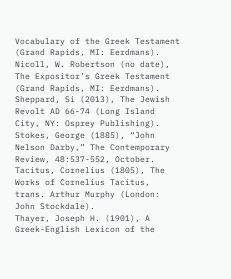Vocabulary of the Greek Testament (Grand Rapids, MI: Eerdmans).
Nicoll, W. Robertson (no date), The Expositor’s Greek Testament (Grand Rapids, MI: Eerdmans).
Sheppard, Si (2013), The Jewish Revolt AD 66-74 (Long Island City, NY: Osprey Publishing).
Stokes, George (1885), “John Nelson Darby,” The Contemporary Review, 48:537-552, October.
Tacitus, Cornelius (1805), The Works of Cornelius Tacitus, trans. Arthur Murphy (London: John Stockdale).
Thayer, Joseph H. (1901), A Greek-English Lexicon of the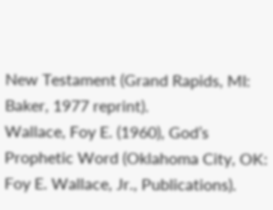New Testament (Grand Rapids, MI: Baker, 1977 reprint).
Wallace, Foy E. (1960), God’s Prophetic Word (Oklahoma City, OK: Foy E. Wallace, Jr., Publications).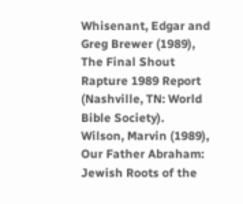Whisenant, Edgar and Greg Brewer (1989), The Final Shout Rapture 1989 Report (Nashville, TN: World Bible Society).
Wilson, Marvin (1989), Our Father Abraham: Jewish Roots of the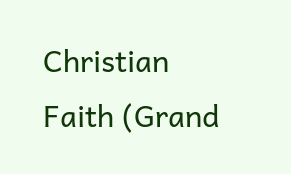Christian Faith (Grand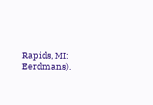Rapids, MI: Eerdmans).